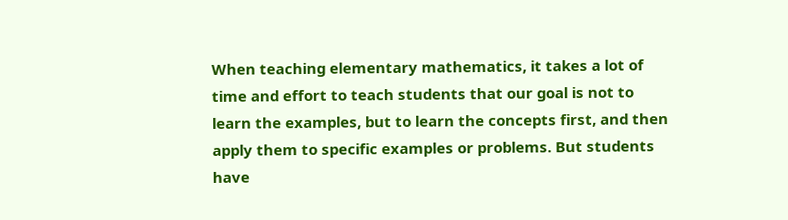When teaching elementary mathematics, it takes a lot of time and effort to teach students that our goal is not to learn the examples, but to learn the concepts first, and then apply them to specific examples or problems. But students have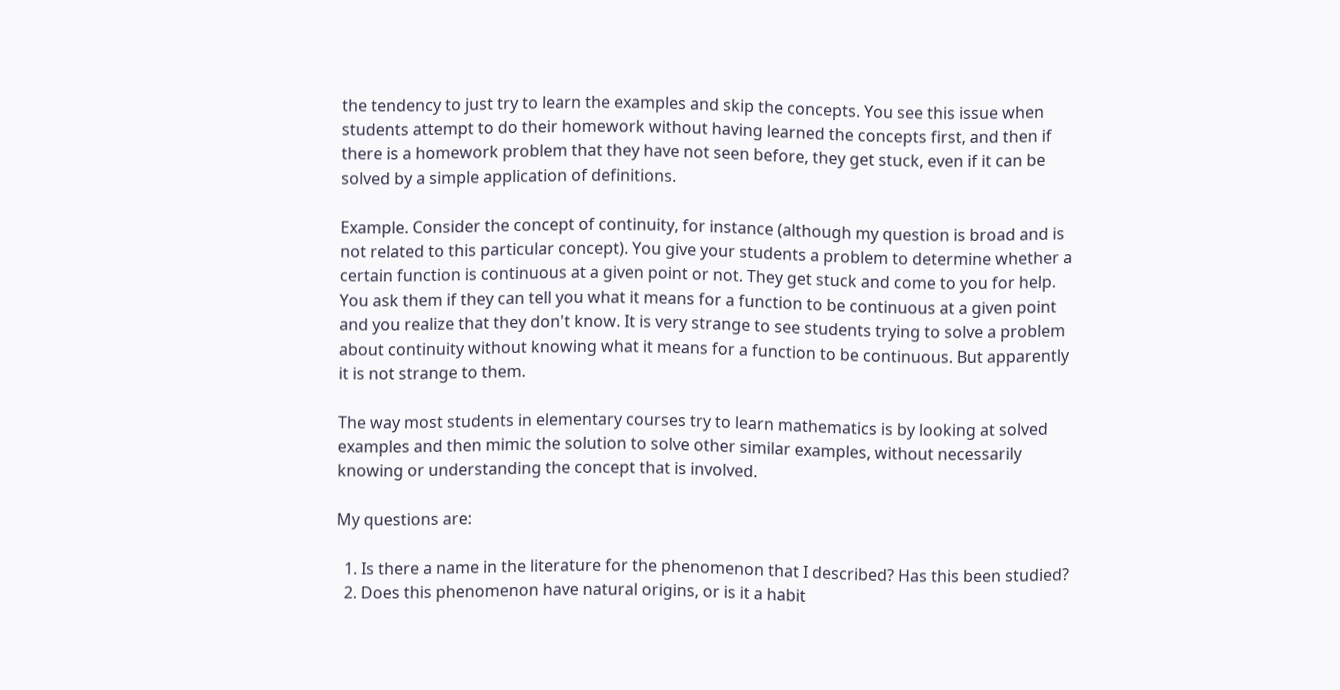the tendency to just try to learn the examples and skip the concepts. You see this issue when students attempt to do their homework without having learned the concepts first, and then if there is a homework problem that they have not seen before, they get stuck, even if it can be solved by a simple application of definitions.

Example. Consider the concept of continuity, for instance (although my question is broad and is not related to this particular concept). You give your students a problem to determine whether a certain function is continuous at a given point or not. They get stuck and come to you for help. You ask them if they can tell you what it means for a function to be continuous at a given point and you realize that they don't know. It is very strange to see students trying to solve a problem about continuity without knowing what it means for a function to be continuous. But apparently it is not strange to them.

The way most students in elementary courses try to learn mathematics is by looking at solved examples and then mimic the solution to solve other similar examples, without necessarily knowing or understanding the concept that is involved.

My questions are:

  1. Is there a name in the literature for the phenomenon that I described? Has this been studied?
  2. Does this phenomenon have natural origins, or is it a habit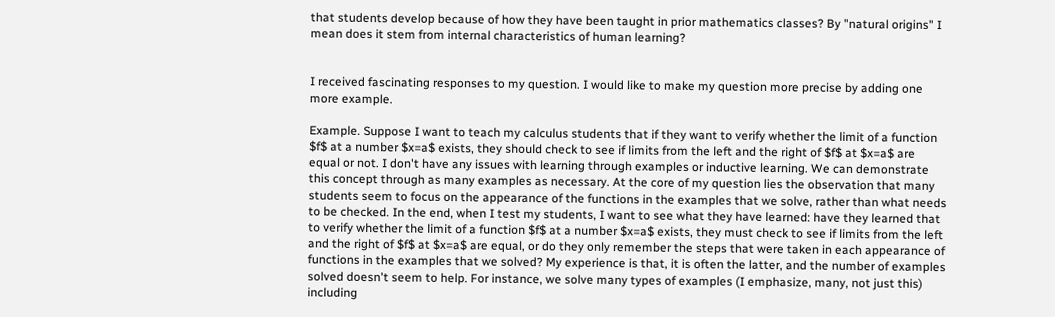that students develop because of how they have been taught in prior mathematics classes? By "natural origins" I mean does it stem from internal characteristics of human learning?


I received fascinating responses to my question. I would like to make my question more precise by adding one more example.

Example. Suppose I want to teach my calculus students that if they want to verify whether the limit of a function $f$ at a number $x=a$ exists, they should check to see if limits from the left and the right of $f$ at $x=a$ are equal or not. I don't have any issues with learning through examples or inductive learning. We can demonstrate this concept through as many examples as necessary. At the core of my question lies the observation that many students seem to focus on the appearance of the functions in the examples that we solve, rather than what needs to be checked. In the end, when I test my students, I want to see what they have learned: have they learned that to verify whether the limit of a function $f$ at a number $x=a$ exists, they must check to see if limits from the left and the right of $f$ at $x=a$ are equal, or do they only remember the steps that were taken in each appearance of functions in the examples that we solved? My experience is that, it is often the latter, and the number of examples solved doesn't seem to help. For instance, we solve many types of examples (I emphasize, many, not just this) including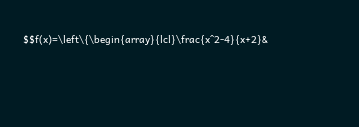$$f(x)=\left\{\begin{array}{lcl}\frac{x^2-4}{x+2}&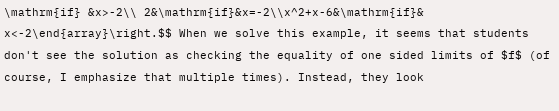\mathrm{if} &x>-2\\ 2&\mathrm{if}&x=-2\\x^2+x-6&\mathrm{if}& x<-2\end{array}\right.$$ When we solve this example, it seems that students don't see the solution as checking the equality of one sided limits of $f$ (of course, I emphasize that multiple times). Instead, they look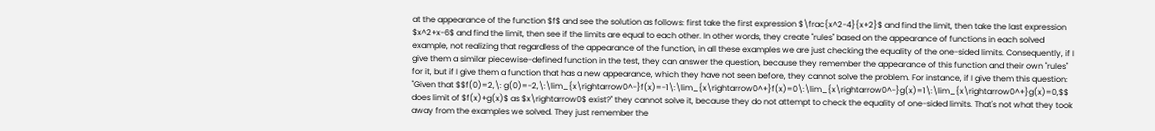at the appearance of the function $f$ and see the solution as follows: first take the first expression $\frac{x^2-4}{x+2}$ and find the limit, then take the last expression $x^2+x-6$ and find the limit, then see if the limits are equal to each other. In other words, they create "rules" based on the appearance of functions in each solved example, not realizing that regardless of the appearance of the function, in all these examples we are just checking the equality of the one-sided limits. Consequently, if I give them a similar piecewise-defined function in the test, they can answer the question, because they remember the appearance of this function and their own "rules" for it, but if I give them a function that has a new appearance, which they have not seen before, they cannot solve the problem. For instance, if I give them this question: "Given that $$f(0)=2,\: g(0)=-2,\:\lim_{x\rightarrow0^-}f(x)=-1\:\lim_{x\rightarrow0^+}f(x)=0\:\lim_{x\rightarrow0^-}g(x)=1\:\lim_{x\rightarrow0^+}g(x)=0,$$ does limit of $f(x)+g(x)$ as $x\rightarrow0$ exist?" they cannot solve it, because they do not attempt to check the equality of one-sided limits. That's not what they took away from the examples we solved. They just remember the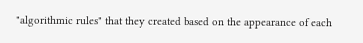"algorithmic rules" that they created based on the appearance of each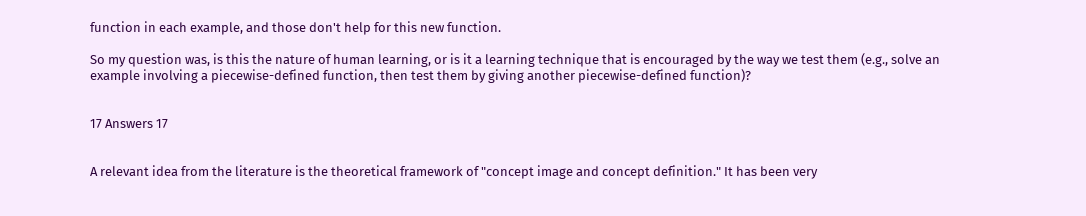function in each example, and those don't help for this new function.

So my question was, is this the nature of human learning, or is it a learning technique that is encouraged by the way we test them (e.g., solve an example involving a piecewise-defined function, then test them by giving another piecewise-defined function)?


17 Answers 17


A relevant idea from the literature is the theoretical framework of "concept image and concept definition." It has been very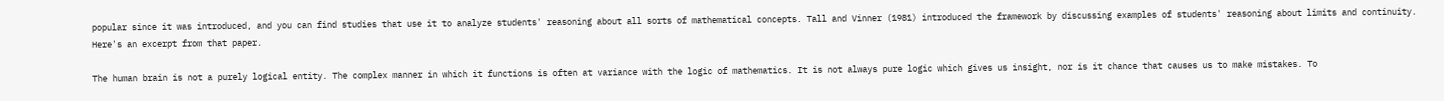popular since it was introduced, and you can find studies that use it to analyze students' reasoning about all sorts of mathematical concepts. Tall and Vinner (1981) introduced the framework by discussing examples of students' reasoning about limits and continuity. Here's an excerpt from that paper.

The human brain is not a purely logical entity. The complex manner in which it functions is often at variance with the logic of mathematics. It is not always pure logic which gives us insight, nor is it chance that causes us to make mistakes. To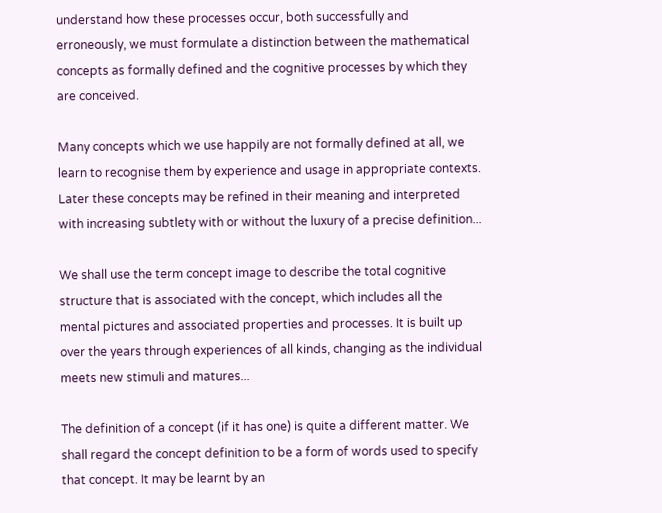understand how these processes occur, both successfully and erroneously, we must formulate a distinction between the mathematical concepts as formally defined and the cognitive processes by which they are conceived.

Many concepts which we use happily are not formally defined at all, we learn to recognise them by experience and usage in appropriate contexts. Later these concepts may be refined in their meaning and interpreted with increasing subtlety with or without the luxury of a precise definition...

We shall use the term concept image to describe the total cognitive structure that is associated with the concept, which includes all the mental pictures and associated properties and processes. It is built up over the years through experiences of all kinds, changing as the individual meets new stimuli and matures...

The definition of a concept (if it has one) is quite a different matter. We shall regard the concept definition to be a form of words used to specify that concept. It may be learnt by an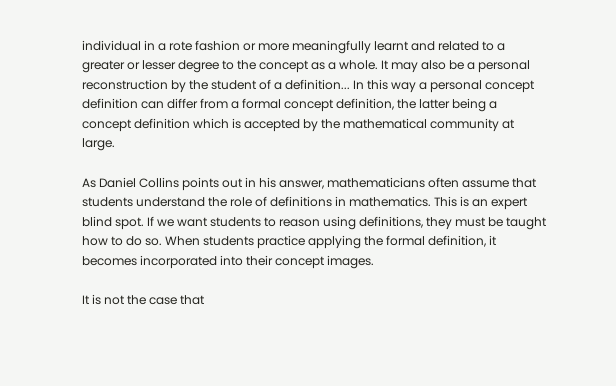individual in a rote fashion or more meaningfully learnt and related to a greater or lesser degree to the concept as a whole. It may also be a personal reconstruction by the student of a definition... In this way a personal concept definition can differ from a formal concept definition, the latter being a concept definition which is accepted by the mathematical community at large.

As Daniel Collins points out in his answer, mathematicians often assume that students understand the role of definitions in mathematics. This is an expert blind spot. If we want students to reason using definitions, they must be taught how to do so. When students practice applying the formal definition, it becomes incorporated into their concept images.

It is not the case that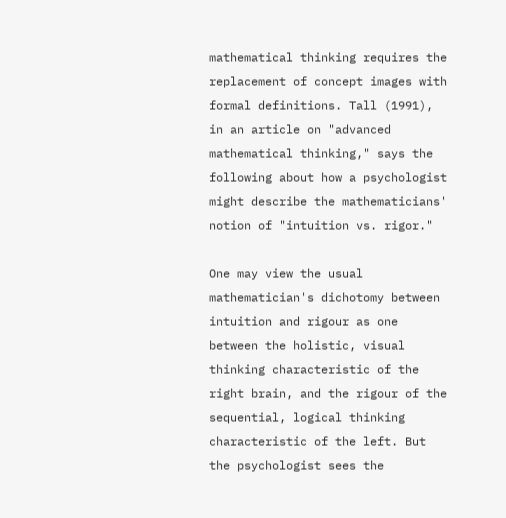mathematical thinking requires the replacement of concept images with formal definitions. Tall (1991), in an article on "advanced mathematical thinking," says the following about how a psychologist might describe the mathematicians' notion of "intuition vs. rigor."

One may view the usual mathematician's dichotomy between intuition and rigour as one between the holistic, visual thinking characteristic of the right brain, and the rigour of the sequential, logical thinking characteristic of the left. But the psychologist sees the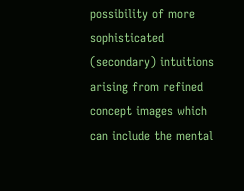possibility of more sophisticated (secondary) intuitions arising from refined concept images which can include the mental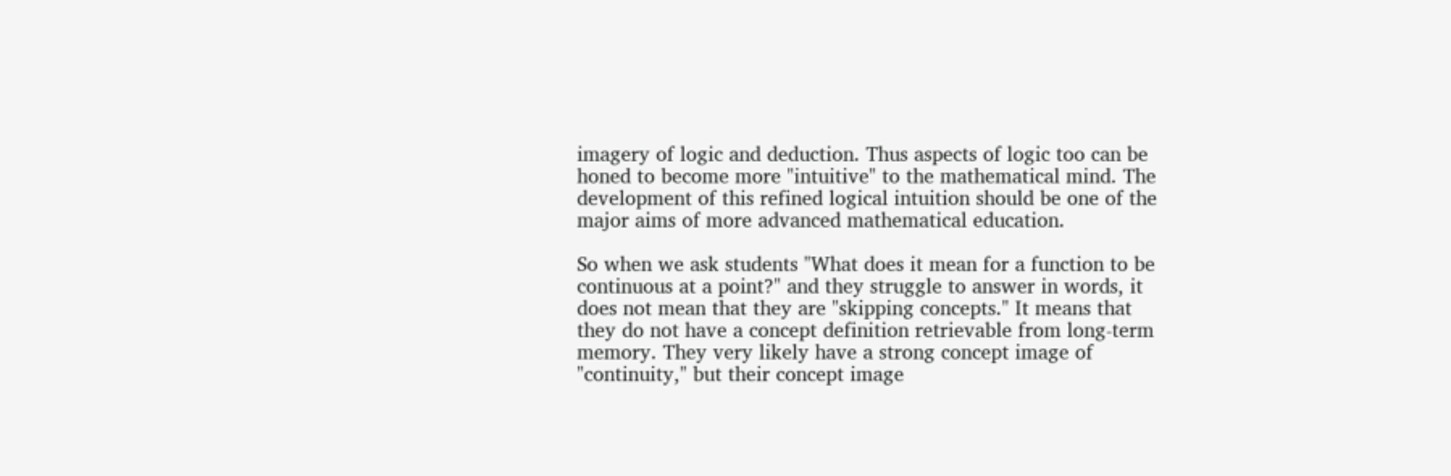imagery of logic and deduction. Thus aspects of logic too can be honed to become more "intuitive" to the mathematical mind. The development of this refined logical intuition should be one of the major aims of more advanced mathematical education.

So when we ask students "What does it mean for a function to be continuous at a point?" and they struggle to answer in words, it does not mean that they are "skipping concepts." It means that they do not have a concept definition retrievable from long-term memory. They very likely have a strong concept image of "continuity," but their concept image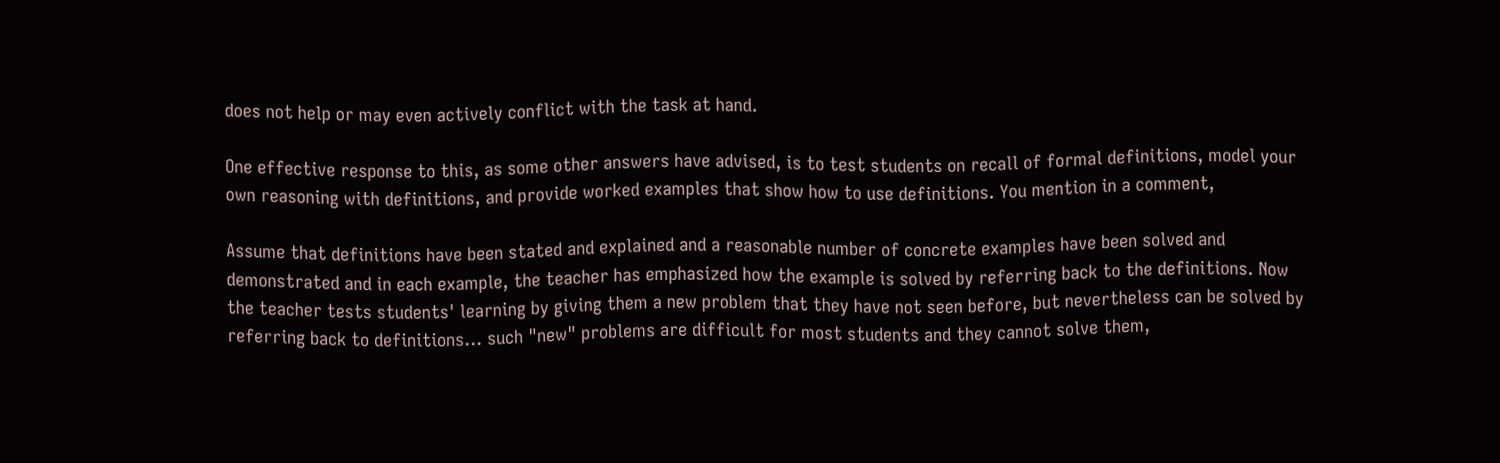does not help or may even actively conflict with the task at hand.

One effective response to this, as some other answers have advised, is to test students on recall of formal definitions, model your own reasoning with definitions, and provide worked examples that show how to use definitions. You mention in a comment,

Assume that definitions have been stated and explained and a reasonable number of concrete examples have been solved and demonstrated and in each example, the teacher has emphasized how the example is solved by referring back to the definitions. Now the teacher tests students' learning by giving them a new problem that they have not seen before, but nevertheless can be solved by referring back to definitions... such "new" problems are difficult for most students and they cannot solve them,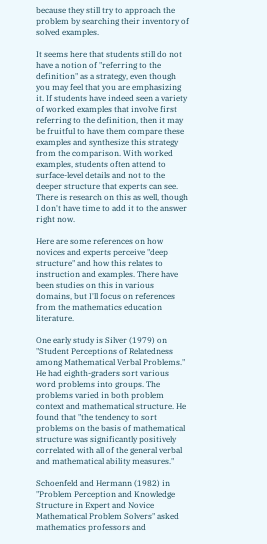because they still try to approach the problem by searching their inventory of solved examples.

It seems here that students still do not have a notion of "referring to the definition" as a strategy, even though you may feel that you are emphasizing it. If students have indeed seen a variety of worked examples that involve first referring to the definition, then it may be fruitful to have them compare these examples and synthesize this strategy from the comparison. With worked examples, students often attend to surface-level details and not to the deeper structure that experts can see. There is research on this as well, though I don't have time to add it to the answer right now.

Here are some references on how novices and experts perceive "deep structure" and how this relates to instruction and examples. There have been studies on this in various domains, but I'll focus on references from the mathematics education literature.

One early study is Silver (1979) on "Student Perceptions of Relatedness among Mathematical Verbal Problems." He had eighth-graders sort various word problems into groups. The problems varied in both problem context and mathematical structure. He found that "the tendency to sort problems on the basis of mathematical structure was significantly positively correlated with all of the general verbal and mathematical ability measures."

Schoenfeld and Hermann (1982) in "Problem Perception and Knowledge Structure in Expert and Novice Mathematical Problem Solvers" asked mathematics professors and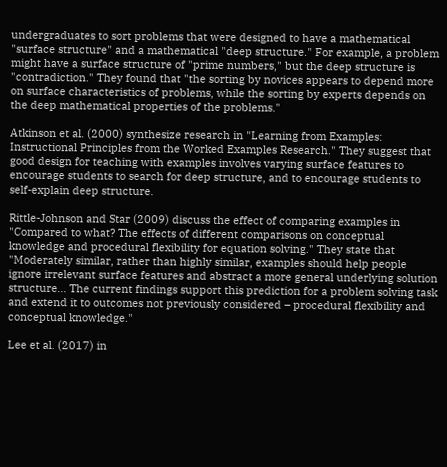undergraduates to sort problems that were designed to have a mathematical "surface structure" and a mathematical "deep structure." For example, a problem might have a surface structure of "prime numbers," but the deep structure is "contradiction." They found that "the sorting by novices appears to depend more on surface characteristics of problems, while the sorting by experts depends on the deep mathematical properties of the problems."

Atkinson et al. (2000) synthesize research in "Learning from Examples: Instructional Principles from the Worked Examples Research." They suggest that good design for teaching with examples involves varying surface features to encourage students to search for deep structure, and to encourage students to self-explain deep structure.

Rittle-Johnson and Star (2009) discuss the effect of comparing examples in "Compared to what? The effects of different comparisons on conceptual knowledge and procedural flexibility for equation solving." They state that "Moderately similar, rather than highly similar, examples should help people ignore irrelevant surface features and abstract a more general underlying solution structure... The current findings support this prediction for a problem solving task and extend it to outcomes not previously considered – procedural flexibility and conceptual knowledge."

Lee et al. (2017) in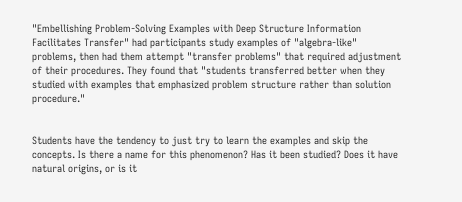"Embellishing Problem-Solving Examples with Deep Structure Information Facilitates Transfer" had participants study examples of "algebra-like" problems, then had them attempt "transfer problems" that required adjustment of their procedures. They found that "students transferred better when they studied with examples that emphasized problem structure rather than solution procedure."


Students have the tendency to just try to learn the examples and skip the concepts. Is there a name for this phenomenon? Has it been studied? Does it have natural origins, or is it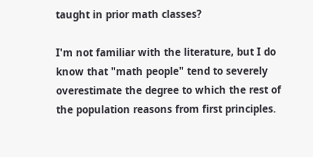taught in prior math classes?

I'm not familiar with the literature, but I do know that "math people" tend to severely overestimate the degree to which the rest of the population reasons from first principles.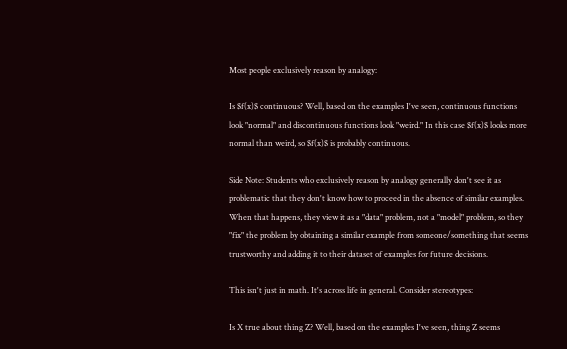Most people exclusively reason by analogy:

Is $f(x)$ continuous? Well, based on the examples I've seen, continuous functions look "normal" and discontinuous functions look "weird." In this case $f(x)$ looks more normal than weird, so $f(x)$ is probably continuous.

Side Note: Students who exclusively reason by analogy generally don't see it as problematic that they don't know how to proceed in the absence of similar examples. When that happens, they view it as a "data" problem, not a "model" problem, so they "fix" the problem by obtaining a similar example from someone/something that seems trustworthy and adding it to their dataset of examples for future decisions.

This isn't just in math. It's across life in general. Consider stereotypes:

Is X true about thing Z? Well, based on the examples I've seen, thing Z seems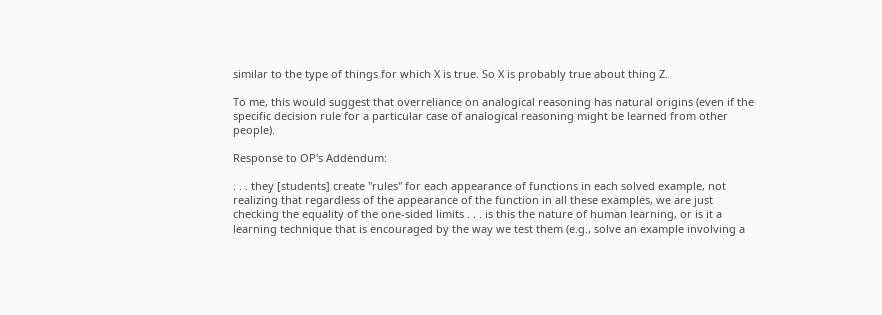similar to the type of things for which X is true. So X is probably true about thing Z.

To me, this would suggest that overreliance on analogical reasoning has natural origins (even if the specific decision rule for a particular case of analogical reasoning might be learned from other people).

Response to OP's Addendum:

. . . they [students] create "rules" for each appearance of functions in each solved example, not realizing that regardless of the appearance of the function in all these examples, we are just checking the equality of the one-sided limits . . . is this the nature of human learning, or is it a learning technique that is encouraged by the way we test them (e.g., solve an example involving a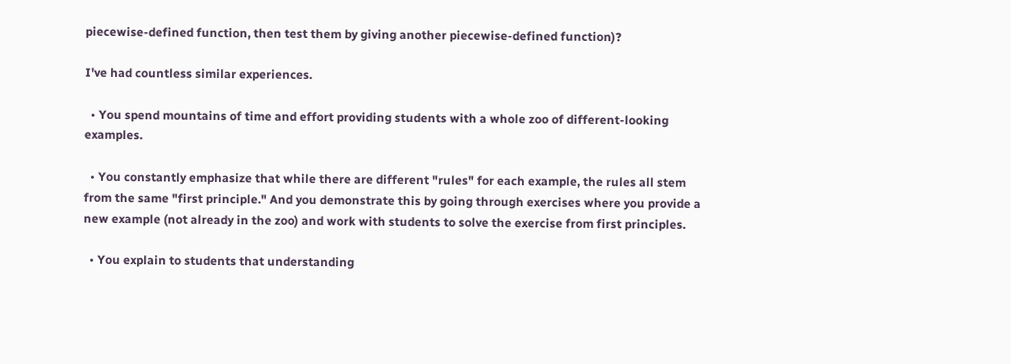piecewise-defined function, then test them by giving another piecewise-defined function)?

I've had countless similar experiences.

  • You spend mountains of time and effort providing students with a whole zoo of different-looking examples.

  • You constantly emphasize that while there are different "rules" for each example, the rules all stem from the same "first principle." And you demonstrate this by going through exercises where you provide a new example (not already in the zoo) and work with students to solve the exercise from first principles.

  • You explain to students that understanding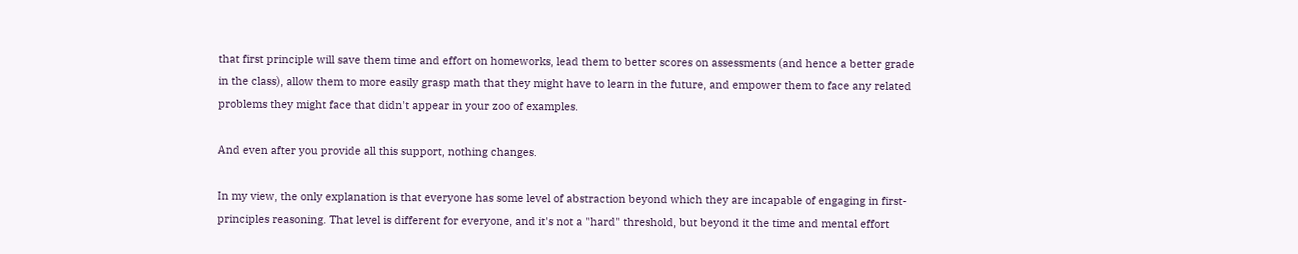that first principle will save them time and effort on homeworks, lead them to better scores on assessments (and hence a better grade in the class), allow them to more easily grasp math that they might have to learn in the future, and empower them to face any related problems they might face that didn't appear in your zoo of examples.

And even after you provide all this support, nothing changes.

In my view, the only explanation is that everyone has some level of abstraction beyond which they are incapable of engaging in first-principles reasoning. That level is different for everyone, and it's not a "hard" threshold, but beyond it the time and mental effort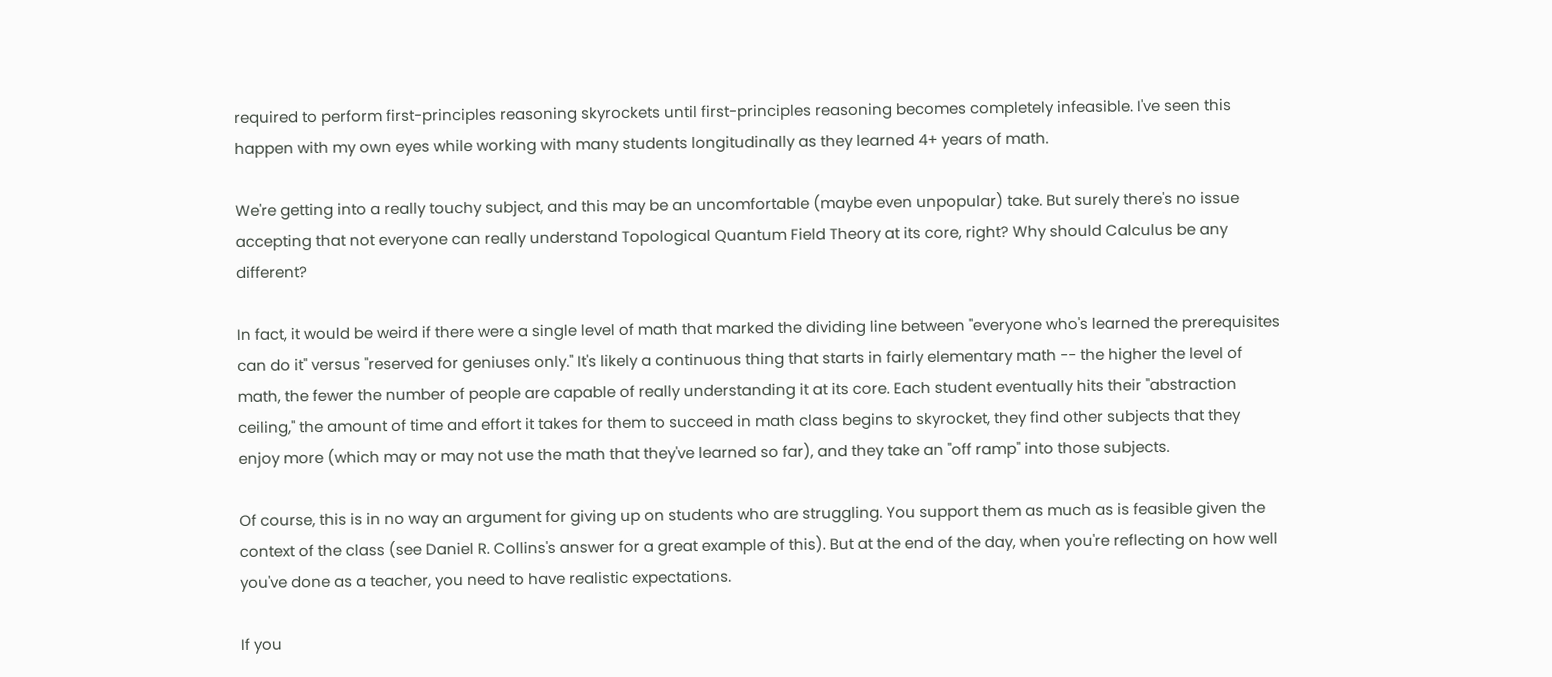required to perform first-principles reasoning skyrockets until first-principles reasoning becomes completely infeasible. I've seen this happen with my own eyes while working with many students longitudinally as they learned 4+ years of math.

We're getting into a really touchy subject, and this may be an uncomfortable (maybe even unpopular) take. But surely there's no issue accepting that not everyone can really understand Topological Quantum Field Theory at its core, right? Why should Calculus be any different?

In fact, it would be weird if there were a single level of math that marked the dividing line between "everyone who's learned the prerequisites can do it" versus "reserved for geniuses only." It's likely a continuous thing that starts in fairly elementary math -- the higher the level of math, the fewer the number of people are capable of really understanding it at its core. Each student eventually hits their "abstraction ceiling," the amount of time and effort it takes for them to succeed in math class begins to skyrocket, they find other subjects that they enjoy more (which may or may not use the math that they've learned so far), and they take an "off ramp" into those subjects.

Of course, this is in no way an argument for giving up on students who are struggling. You support them as much as is feasible given the context of the class (see Daniel R. Collins's answer for a great example of this). But at the end of the day, when you're reflecting on how well you've done as a teacher, you need to have realistic expectations.

If you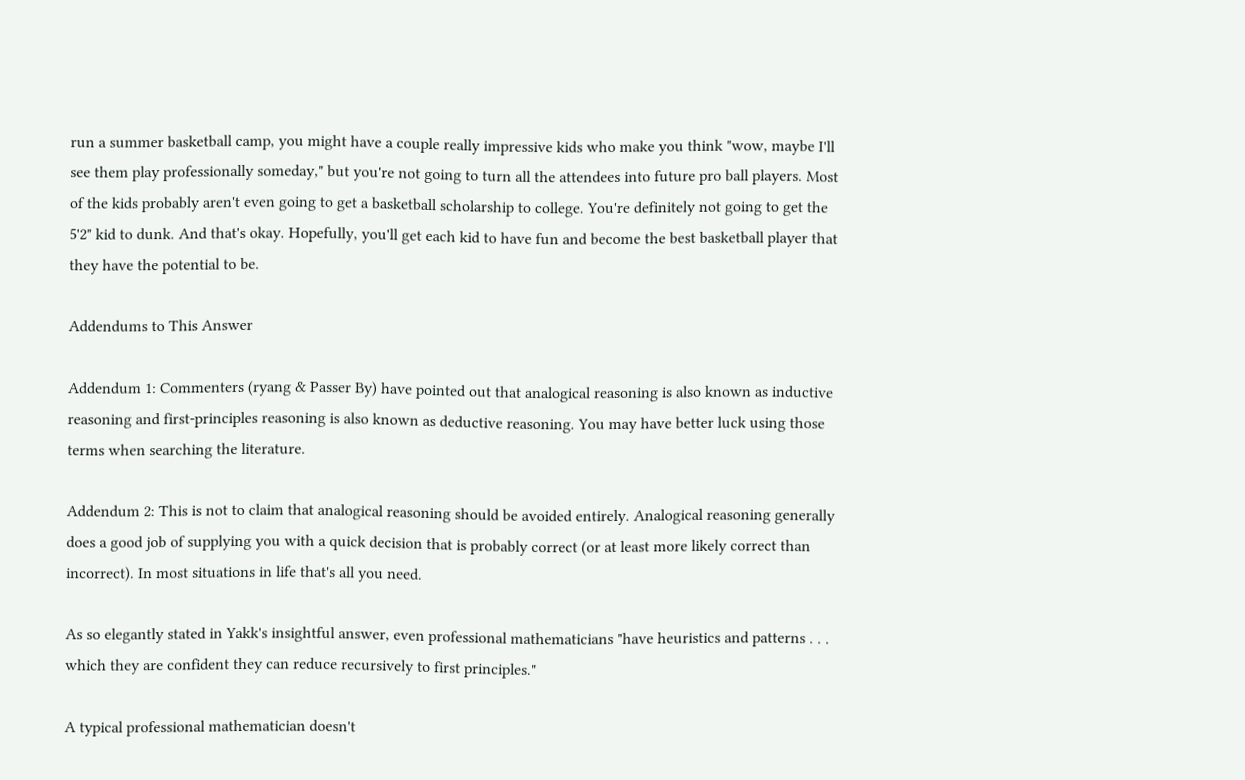run a summer basketball camp, you might have a couple really impressive kids who make you think "wow, maybe I'll see them play professionally someday," but you're not going to turn all the attendees into future pro ball players. Most of the kids probably aren't even going to get a basketball scholarship to college. You're definitely not going to get the 5'2" kid to dunk. And that's okay. Hopefully, you'll get each kid to have fun and become the best basketball player that they have the potential to be.

Addendums to This Answer

Addendum 1: Commenters (ryang & Passer By) have pointed out that analogical reasoning is also known as inductive reasoning and first-principles reasoning is also known as deductive reasoning. You may have better luck using those terms when searching the literature.

Addendum 2: This is not to claim that analogical reasoning should be avoided entirely. Analogical reasoning generally does a good job of supplying you with a quick decision that is probably correct (or at least more likely correct than incorrect). In most situations in life that's all you need.

As so elegantly stated in Yakk's insightful answer, even professional mathematicians "have heuristics and patterns . . . which they are confident they can reduce recursively to first principles."

A typical professional mathematician doesn't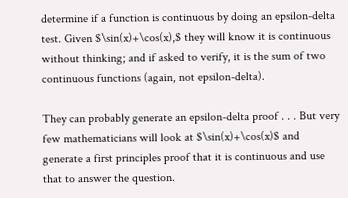determine if a function is continuous by doing an epsilon-delta test. Given $\sin(x)+\cos(x),$ they will know it is continuous without thinking; and if asked to verify, it is the sum of two continuous functions (again, not epsilon-delta).

They can probably generate an epsilon-delta proof . . . But very few mathematicians will look at $\sin(x)+\cos(x)$ and generate a first principles proof that it is continuous and use that to answer the question.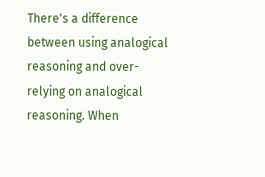There's a difference between using analogical reasoning and over-relying on analogical reasoning. When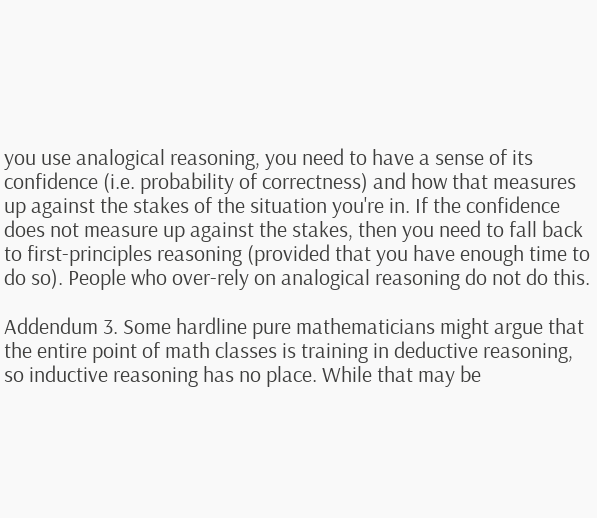you use analogical reasoning, you need to have a sense of its confidence (i.e. probability of correctness) and how that measures up against the stakes of the situation you're in. If the confidence does not measure up against the stakes, then you need to fall back to first-principles reasoning (provided that you have enough time to do so). People who over-rely on analogical reasoning do not do this.

Addendum 3. Some hardline pure mathematicians might argue that the entire point of math classes is training in deductive reasoning, so inductive reasoning has no place. While that may be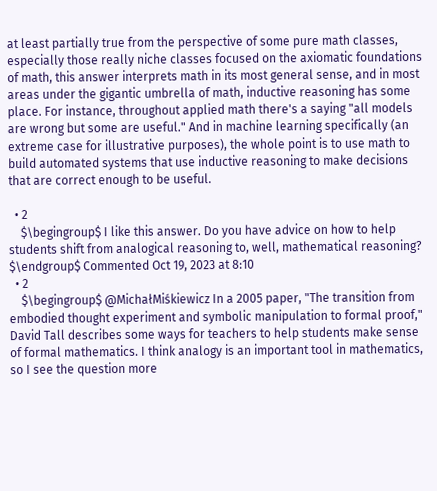at least partially true from the perspective of some pure math classes, especially those really niche classes focused on the axiomatic foundations of math, this answer interprets math in its most general sense, and in most areas under the gigantic umbrella of math, inductive reasoning has some place. For instance, throughout applied math there's a saying "all models are wrong but some are useful." And in machine learning specifically (an extreme case for illustrative purposes), the whole point is to use math to build automated systems that use inductive reasoning to make decisions that are correct enough to be useful.

  • 2
    $\begingroup$ I like this answer. Do you have advice on how to help students shift from analogical reasoning to, well, mathematical reasoning? $\endgroup$ Commented Oct 19, 2023 at 8:10
  • 2
    $\begingroup$ @MichałMiśkiewicz In a 2005 paper, "The transition from embodied thought experiment and symbolic manipulation to formal proof," David Tall describes some ways for teachers to help students make sense of formal mathematics. I think analogy is an important tool in mathematics, so I see the question more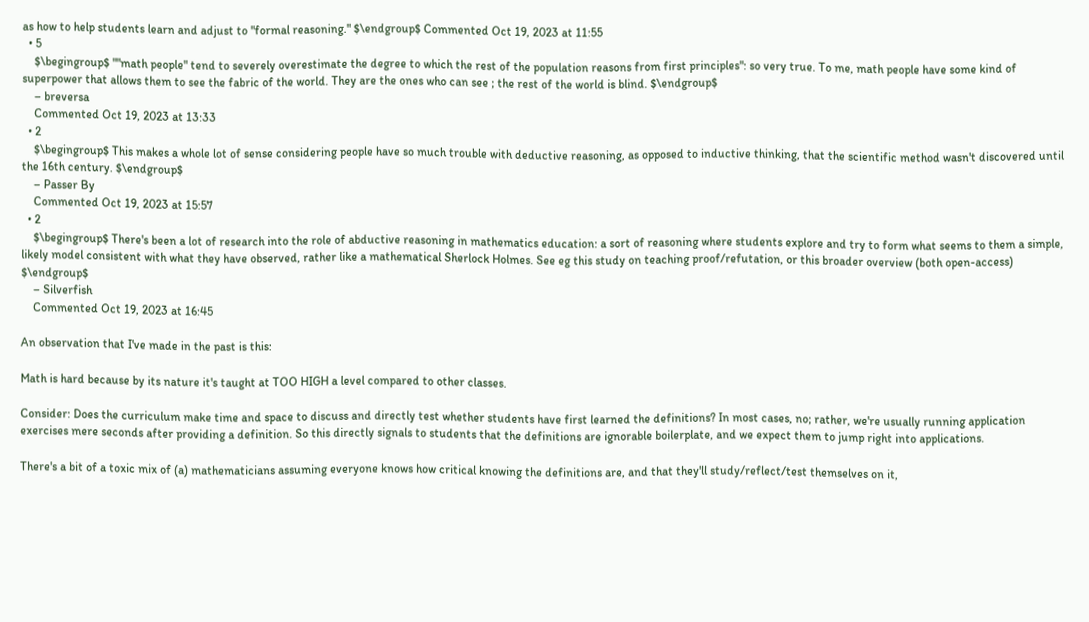as how to help students learn and adjust to "formal reasoning." $\endgroup$ Commented Oct 19, 2023 at 11:55
  • 5
    $\begingroup$ ""math people" tend to severely overestimate the degree to which the rest of the population reasons from first principles": so very true. To me, math people have some kind of superpower that allows them to see the fabric of the world. They are the ones who can see ; the rest of the world is blind. $\endgroup$
    – breversa
    Commented Oct 19, 2023 at 13:33
  • 2
    $\begingroup$ This makes a whole lot of sense considering people have so much trouble with deductive reasoning, as opposed to inductive thinking, that the scientific method wasn't discovered until the 16th century. $\endgroup$
    – Passer By
    Commented Oct 19, 2023 at 15:57
  • 2
    $\begingroup$ There's been a lot of research into the role of abductive reasoning in mathematics education: a sort of reasoning where students explore and try to form what seems to them a simple, likely model consistent with what they have observed, rather like a mathematical Sherlock Holmes. See eg this study on teaching proof/refutation, or this broader overview (both open-access) $\endgroup$
    – Silverfish
    Commented Oct 19, 2023 at 16:45

An observation that I've made in the past is this:

Math is hard because by its nature it's taught at TOO HIGH a level compared to other classes.

Consider: Does the curriculum make time and space to discuss and directly test whether students have first learned the definitions? In most cases, no; rather, we're usually running application exercises mere seconds after providing a definition. So this directly signals to students that the definitions are ignorable boilerplate, and we expect them to jump right into applications.

There's a bit of a toxic mix of (a) mathematicians assuming everyone knows how critical knowing the definitions are, and that they'll study/reflect/test themselves on it,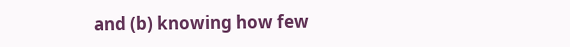and (b) knowing how few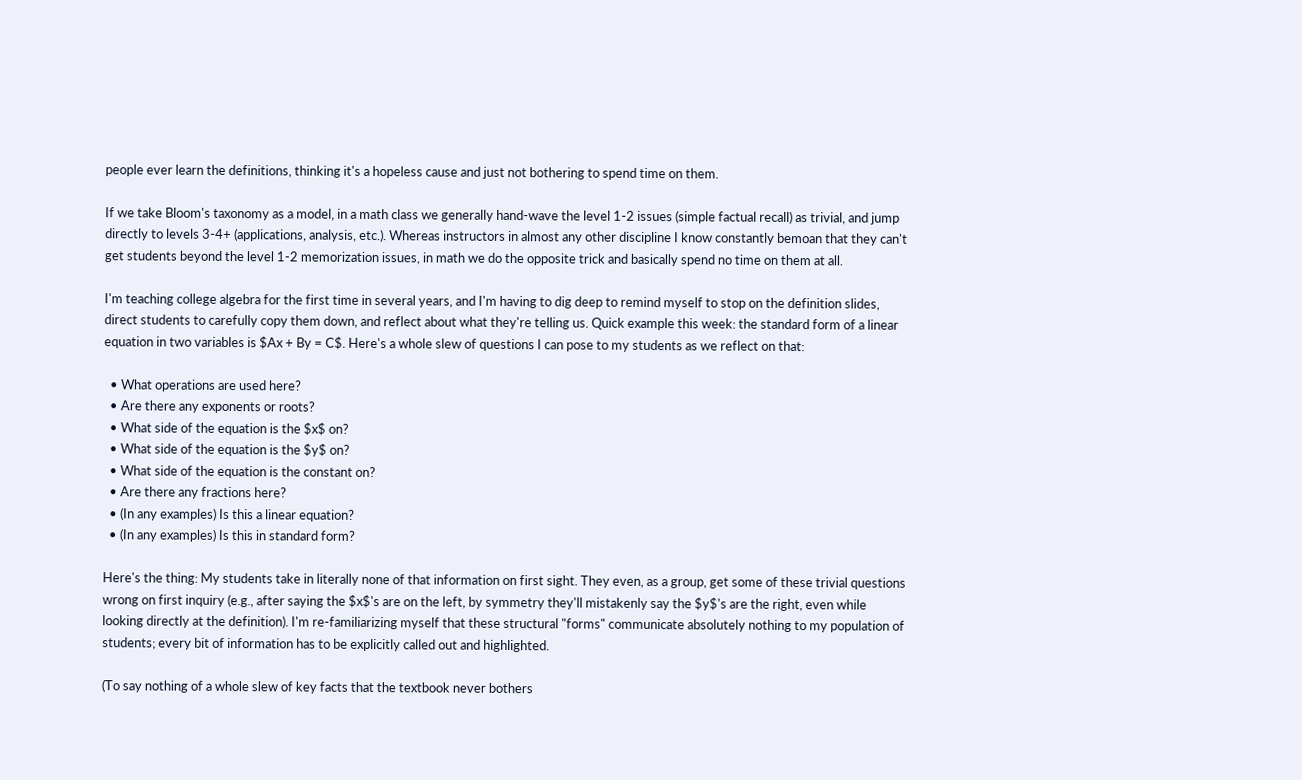people ever learn the definitions, thinking it's a hopeless cause and just not bothering to spend time on them.

If we take Bloom's taxonomy as a model, in a math class we generally hand-wave the level 1-2 issues (simple factual recall) as trivial, and jump directly to levels 3-4+ (applications, analysis, etc.). Whereas instructors in almost any other discipline I know constantly bemoan that they can't get students beyond the level 1-2 memorization issues, in math we do the opposite trick and basically spend no time on them at all.

I'm teaching college algebra for the first time in several years, and I'm having to dig deep to remind myself to stop on the definition slides, direct students to carefully copy them down, and reflect about what they're telling us. Quick example this week: the standard form of a linear equation in two variables is $Ax + By = C$. Here's a whole slew of questions I can pose to my students as we reflect on that:

  • What operations are used here?
  • Are there any exponents or roots?
  • What side of the equation is the $x$ on?
  • What side of the equation is the $y$ on?
  • What side of the equation is the constant on?
  • Are there any fractions here?
  • (In any examples) Is this a linear equation?
  • (In any examples) Is this in standard form?

Here's the thing: My students take in literally none of that information on first sight. They even, as a group, get some of these trivial questions wrong on first inquiry (e.g., after saying the $x$'s are on the left, by symmetry they'll mistakenly say the $y$'s are the right, even while looking directly at the definition). I'm re-familiarizing myself that these structural "forms" communicate absolutely nothing to my population of students; every bit of information has to be explicitly called out and highlighted.

(To say nothing of a whole slew of key facts that the textbook never bothers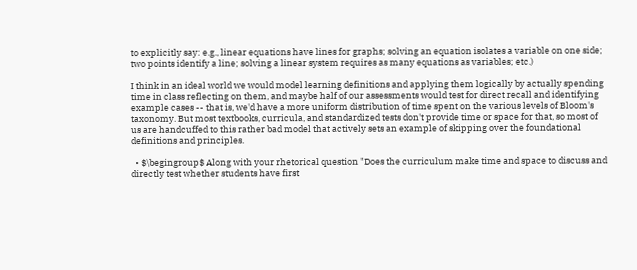to explicitly say: e.g., linear equations have lines for graphs; solving an equation isolates a variable on one side; two points identify a line; solving a linear system requires as many equations as variables; etc.)

I think in an ideal world we would model learning definitions and applying them logically by actually spending time in class reflecting on them, and maybe half of our assessments would test for direct recall and identifying example cases -- that is, we'd have a more uniform distribution of time spent on the various levels of Bloom's taxonomy. But most textbooks, curricula, and standardized tests don't provide time or space for that, so most of us are handcuffed to this rather bad model that actively sets an example of skipping over the foundational definitions and principles.

  • $\begingroup$ Along with your rhetorical question "Does the curriculum make time and space to discuss and directly test whether students have first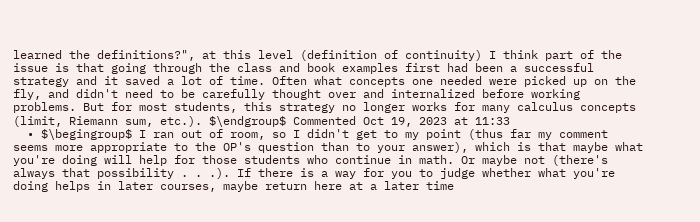learned the definitions?", at this level (definition of continuity) I think part of the issue is that going through the class and book examples first had been a successful strategy and it saved a lot of time. Often what concepts one needed were picked up on the fly, and didn't need to be carefully thought over and internalized before working problems. But for most students, this strategy no longer works for many calculus concepts (limit, Riemann sum, etc.). $\endgroup$ Commented Oct 19, 2023 at 11:33
  • $\begingroup$ I ran out of room, so I didn't get to my point (thus far my comment seems more appropriate to the OP's question than to your answer), which is that maybe what you're doing will help for those students who continue in math. Or maybe not (there's always that possibility . . .). If there is a way for you to judge whether what you're doing helps in later courses, maybe return here at a later time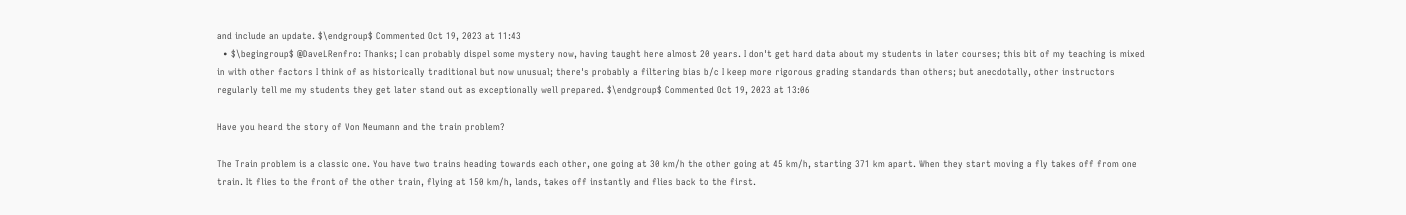and include an update. $\endgroup$ Commented Oct 19, 2023 at 11:43
  • $\begingroup$ @DaveLRenfro: Thanks; I can probably dispel some mystery now, having taught here almost 20 years. I don't get hard data about my students in later courses; this bit of my teaching is mixed in with other factors I think of as historically traditional but now unusual; there's probably a filtering bias b/c I keep more rigorous grading standards than others; but anecdotally, other instructors regularly tell me my students they get later stand out as exceptionally well prepared. $\endgroup$ Commented Oct 19, 2023 at 13:06

Have you heard the story of Von Neumann and the train problem?

The Train problem is a classic one. You have two trains heading towards each other, one going at 30 km/h the other going at 45 km/h, starting 371 km apart. When they start moving a fly takes off from one train. It flies to the front of the other train, flying at 150 km/h, lands, takes off instantly and flies back to the first.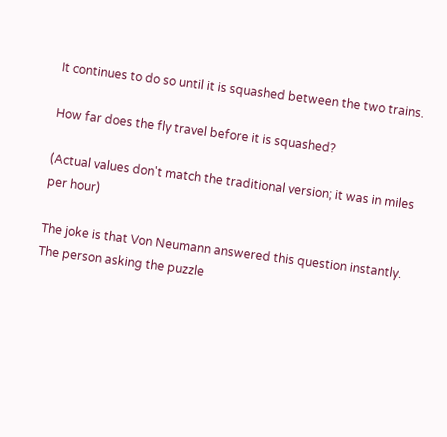It continues to do so until it is squashed between the two trains.

How far does the fly travel before it is squashed?

(Actual values don't match the traditional version; it was in miles per hour)

The joke is that Von Neumann answered this question instantly. The person asking the puzzle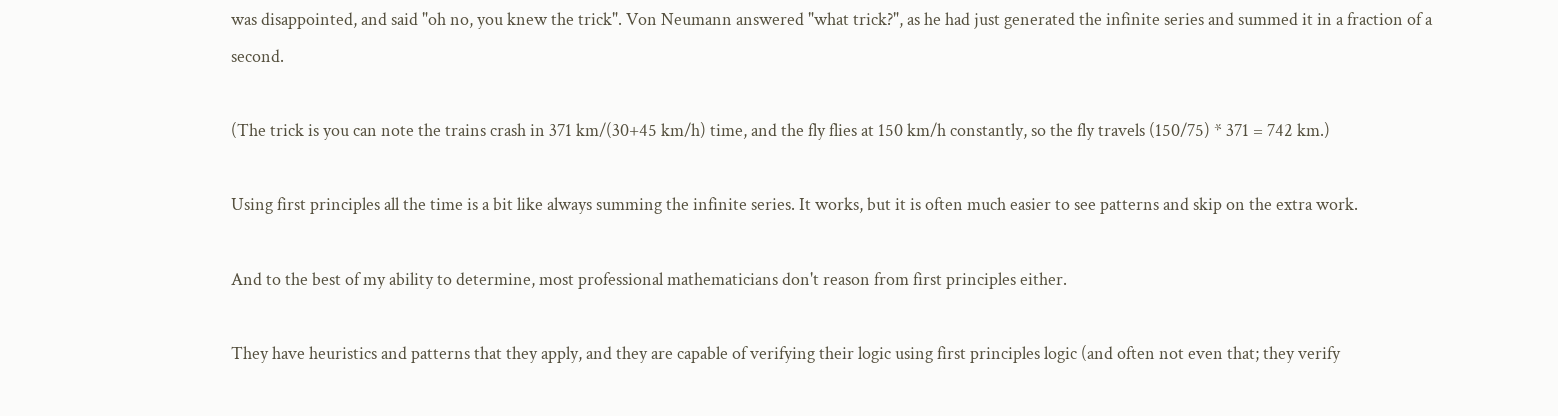was disappointed, and said "oh no, you knew the trick". Von Neumann answered "what trick?", as he had just generated the infinite series and summed it in a fraction of a second.

(The trick is you can note the trains crash in 371 km/(30+45 km/h) time, and the fly flies at 150 km/h constantly, so the fly travels (150/75) * 371 = 742 km.)

Using first principles all the time is a bit like always summing the infinite series. It works, but it is often much easier to see patterns and skip on the extra work.

And to the best of my ability to determine, most professional mathematicians don't reason from first principles either.

They have heuristics and patterns that they apply, and they are capable of verifying their logic using first principles logic (and often not even that; they verify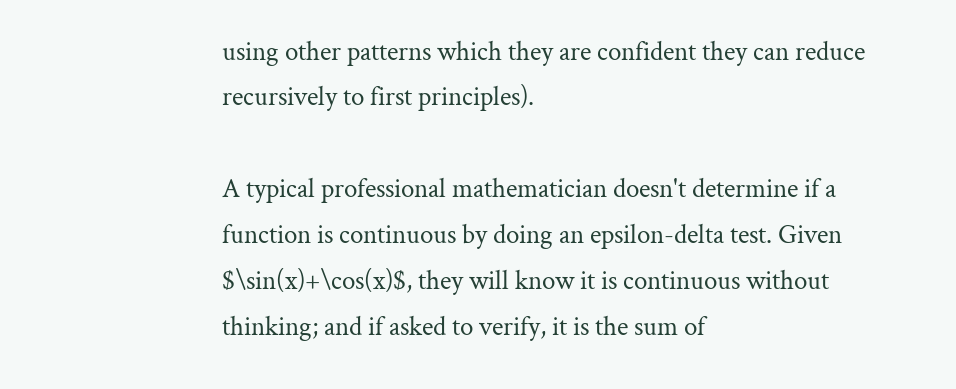using other patterns which they are confident they can reduce recursively to first principles).

A typical professional mathematician doesn't determine if a function is continuous by doing an epsilon-delta test. Given $\sin(x)+\cos(x)$, they will know it is continuous without thinking; and if asked to verify, it is the sum of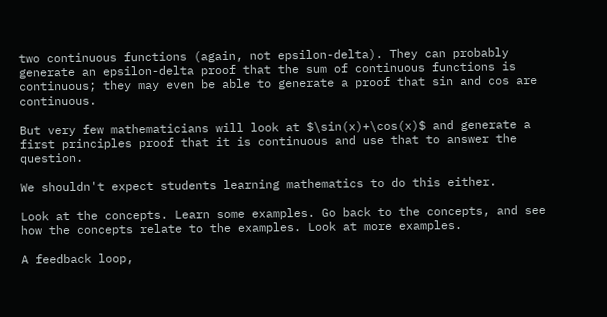two continuous functions (again, not epsilon-delta). They can probably generate an epsilon-delta proof that the sum of continuous functions is continuous; they may even be able to generate a proof that sin and cos are continuous.

But very few mathematicians will look at $\sin(x)+\cos(x)$ and generate a first principles proof that it is continuous and use that to answer the question.

We shouldn't expect students learning mathematics to do this either.

Look at the concepts. Learn some examples. Go back to the concepts, and see how the concepts relate to the examples. Look at more examples.

A feedback loop,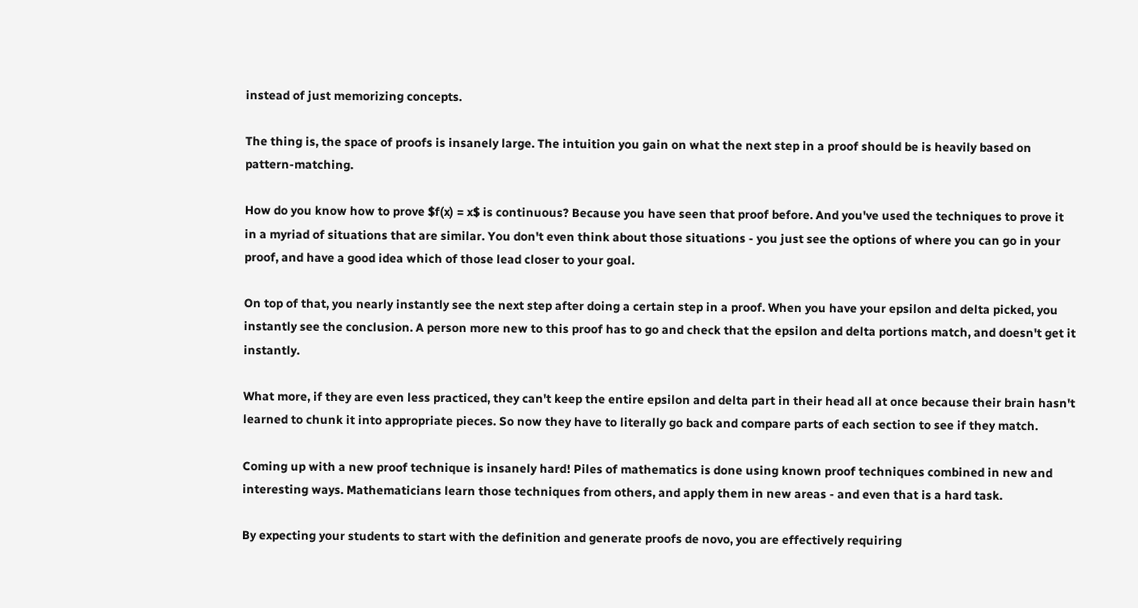instead of just memorizing concepts.

The thing is, the space of proofs is insanely large. The intuition you gain on what the next step in a proof should be is heavily based on pattern-matching.

How do you know how to prove $f(x) = x$ is continuous? Because you have seen that proof before. And you've used the techniques to prove it in a myriad of situations that are similar. You don't even think about those situations - you just see the options of where you can go in your proof, and have a good idea which of those lead closer to your goal.

On top of that, you nearly instantly see the next step after doing a certain step in a proof. When you have your epsilon and delta picked, you instantly see the conclusion. A person more new to this proof has to go and check that the epsilon and delta portions match, and doesn't get it instantly.

What more, if they are even less practiced, they can't keep the entire epsilon and delta part in their head all at once because their brain hasn't learned to chunk it into appropriate pieces. So now they have to literally go back and compare parts of each section to see if they match.

Coming up with a new proof technique is insanely hard! Piles of mathematics is done using known proof techniques combined in new and interesting ways. Mathematicians learn those techniques from others, and apply them in new areas - and even that is a hard task.

By expecting your students to start with the definition and generate proofs de novo, you are effectively requiring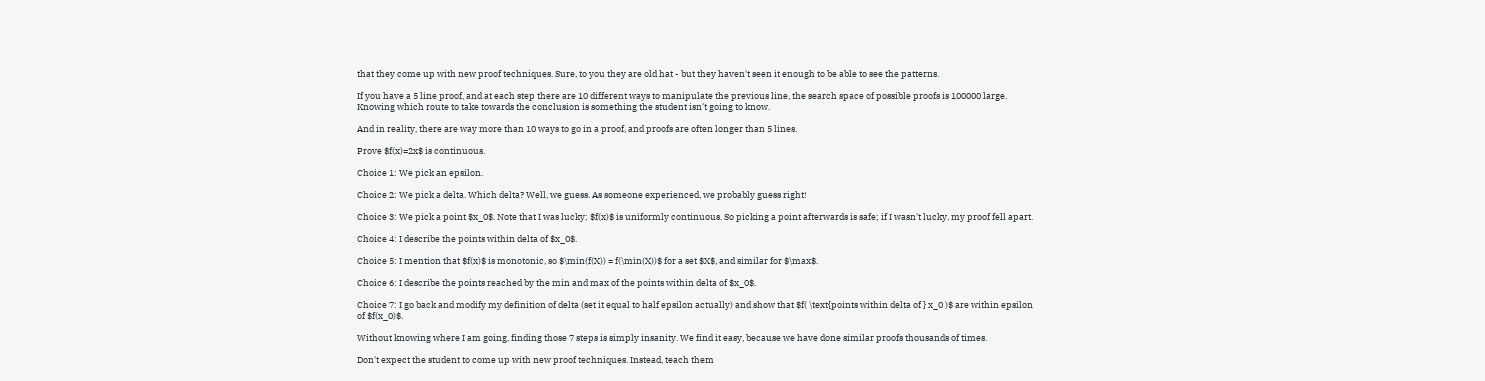that they come up with new proof techniques. Sure, to you they are old hat - but they haven't seen it enough to be able to see the patterns.

If you have a 5 line proof, and at each step there are 10 different ways to manipulate the previous line, the search space of possible proofs is 100000 large. Knowing which route to take towards the conclusion is something the student isn't going to know.

And in reality, there are way more than 10 ways to go in a proof, and proofs are often longer than 5 lines.

Prove $f(x)=2x$ is continuous.

Choice 1: We pick an epsilon.

Choice 2: We pick a delta. Which delta? Well, we guess. As someone experienced, we probably guess right!

Choice 3: We pick a point $x_0$. Note that I was lucky; $f(x)$ is uniformly continuous. So picking a point afterwards is safe; if I wasn't lucky, my proof fell apart.

Choice 4: I describe the points within delta of $x_0$.

Choice 5: I mention that $f(x)$ is monotonic, so $\min(f(X)) = f(\min(X))$ for a set $X$, and similar for $\max$.

Choice 6: I describe the points reached by the min and max of the points within delta of $x_0$.

Choice 7: I go back and modify my definition of delta (set it equal to half epsilon actually) and show that $f( \text{points within delta of } x_0 )$ are within epsilon of $f(x_0)$.

Without knowing where I am going, finding those 7 steps is simply insanity. We find it easy, because we have done similar proofs thousands of times.

Don't expect the student to come up with new proof techniques. Instead, teach them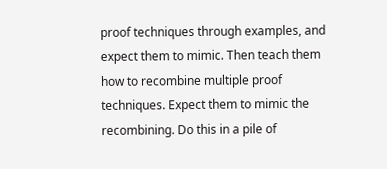proof techniques through examples, and expect them to mimic. Then teach them how to recombine multiple proof techniques. Expect them to mimic the recombining. Do this in a pile of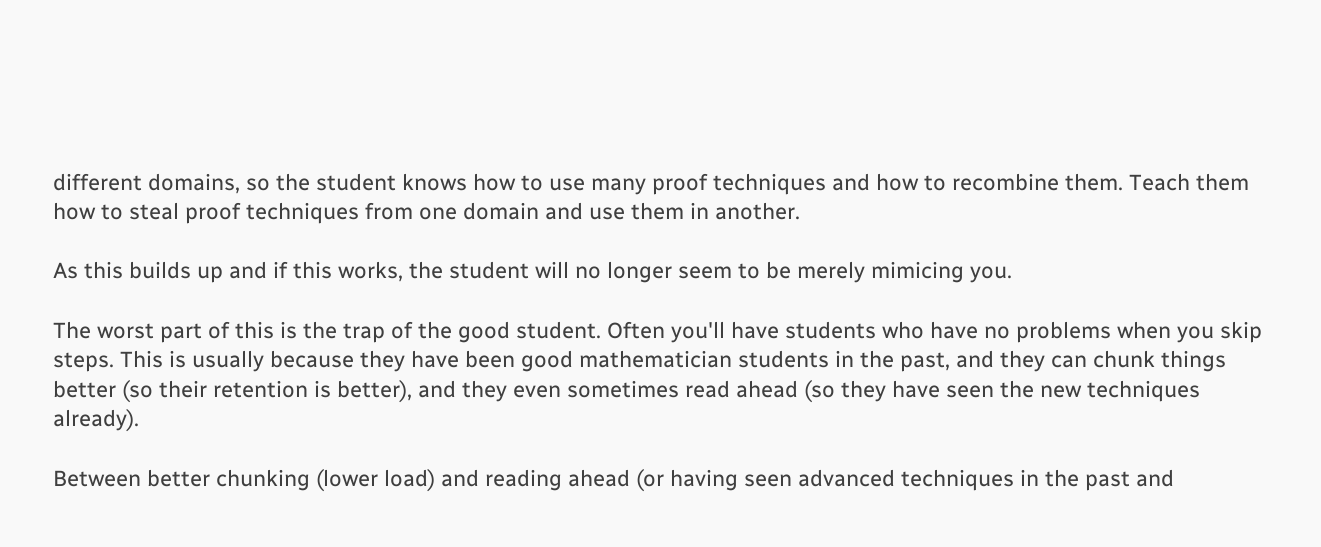different domains, so the student knows how to use many proof techniques and how to recombine them. Teach them how to steal proof techniques from one domain and use them in another.

As this builds up and if this works, the student will no longer seem to be merely mimicing you.

The worst part of this is the trap of the good student. Often you'll have students who have no problems when you skip steps. This is usually because they have been good mathematician students in the past, and they can chunk things better (so their retention is better), and they even sometimes read ahead (so they have seen the new techniques already).

Between better chunking (lower load) and reading ahead (or having seen advanced techniques in the past and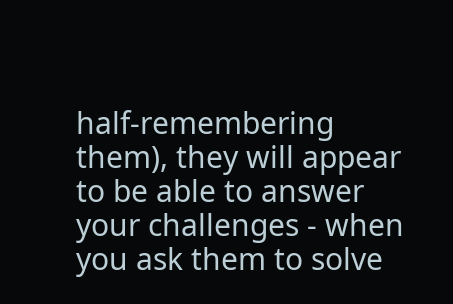half-remembering them), they will appear to be able to answer your challenges - when you ask them to solve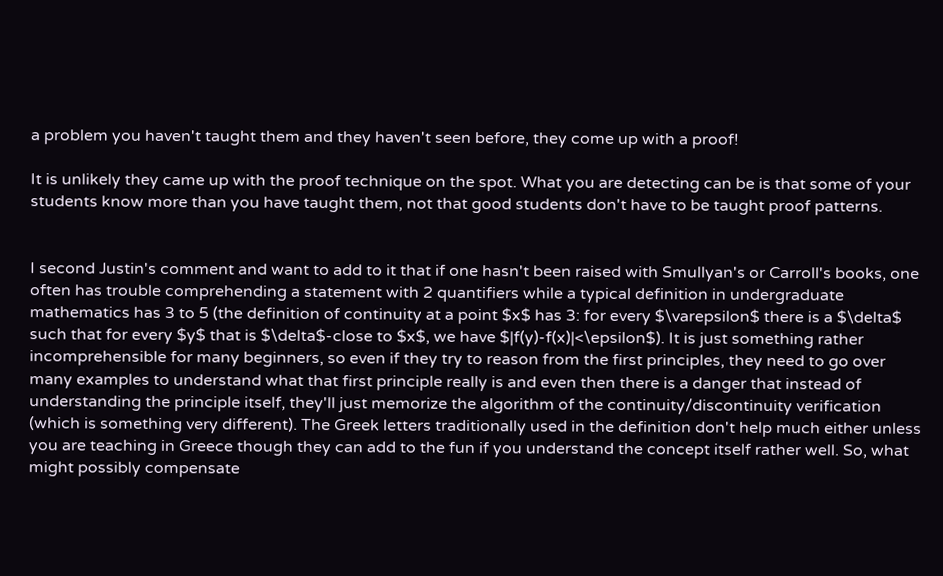a problem you haven't taught them and they haven't seen before, they come up with a proof!

It is unlikely they came up with the proof technique on the spot. What you are detecting can be is that some of your students know more than you have taught them, not that good students don't have to be taught proof patterns.


I second Justin's comment and want to add to it that if one hasn't been raised with Smullyan's or Carroll's books, one often has trouble comprehending a statement with 2 quantifiers while a typical definition in undergraduate mathematics has 3 to 5 (the definition of continuity at a point $x$ has 3: for every $\varepsilon$ there is a $\delta$ such that for every $y$ that is $\delta$-close to $x$, we have $|f(y)-f(x)|<\epsilon$). It is just something rather incomprehensible for many beginners, so even if they try to reason from the first principles, they need to go over many examples to understand what that first principle really is and even then there is a danger that instead of understanding the principle itself, they'll just memorize the algorithm of the continuity/discontinuity verification (which is something very different). The Greek letters traditionally used in the definition don't help much either unless you are teaching in Greece though they can add to the fun if you understand the concept itself rather well. So, what might possibly compensate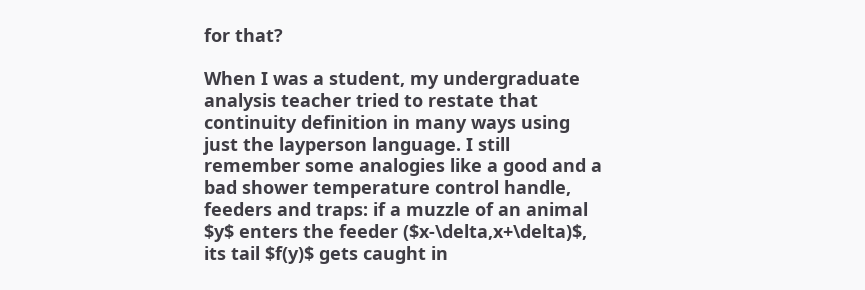for that?

When I was a student, my undergraduate analysis teacher tried to restate that continuity definition in many ways using just the layperson language. I still remember some analogies like a good and a bad shower temperature control handle, feeders and traps: if a muzzle of an animal $y$ enters the feeder ($x-\delta,x+\delta)$, its tail $f(y)$ gets caught in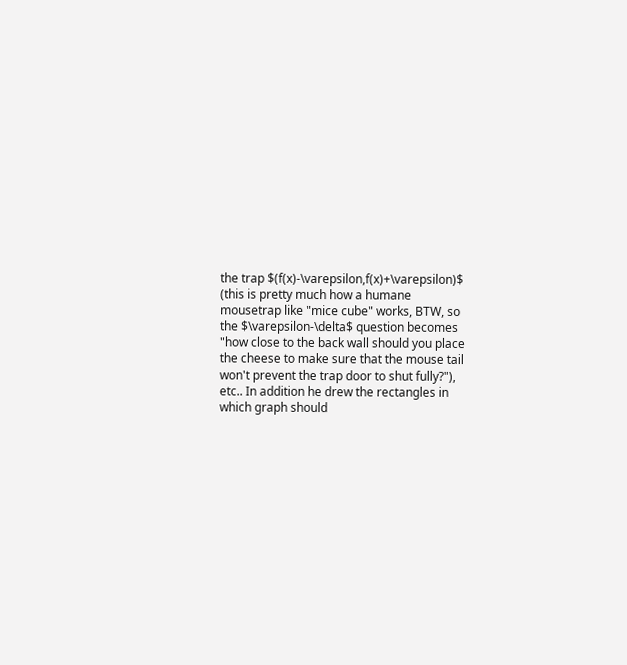the trap $(f(x)-\varepsilon,f(x)+\varepsilon)$ (this is pretty much how a humane mousetrap like "mice cube" works, BTW, so the $\varepsilon-\delta$ question becomes "how close to the back wall should you place the cheese to make sure that the mouse tail won't prevent the trap door to shut fully?"), etc.. In addition he drew the rectangles in which graph should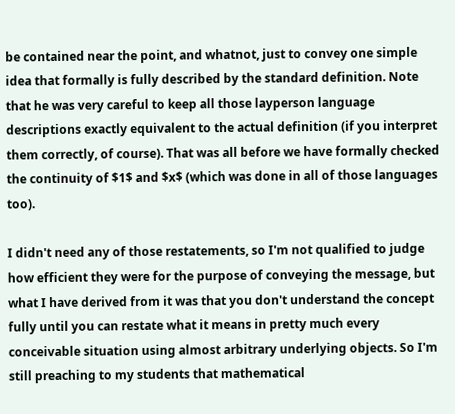be contained near the point, and whatnot, just to convey one simple idea that formally is fully described by the standard definition. Note that he was very careful to keep all those layperson language descriptions exactly equivalent to the actual definition (if you interpret them correctly, of course). That was all before we have formally checked the continuity of $1$ and $x$ (which was done in all of those languages too).

I didn't need any of those restatements, so I'm not qualified to judge how efficient they were for the purpose of conveying the message, but what I have derived from it was that you don't understand the concept fully until you can restate what it means in pretty much every conceivable situation using almost arbitrary underlying objects. So I'm still preaching to my students that mathematical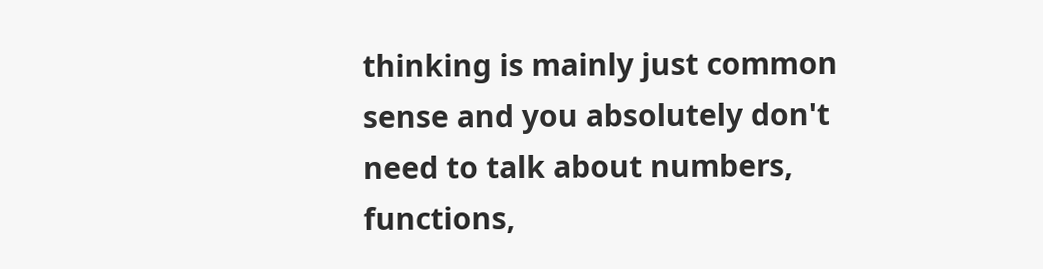thinking is mainly just common sense and you absolutely don't need to talk about numbers, functions,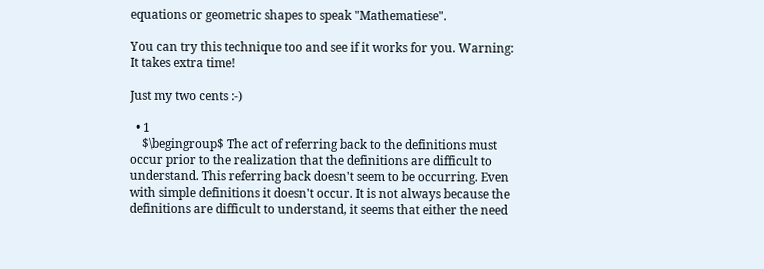equations or geometric shapes to speak "Mathematiese".

You can try this technique too and see if it works for you. Warning: It takes extra time!

Just my two cents :-)

  • 1
    $\begingroup$ The act of referring back to the definitions must occur prior to the realization that the definitions are difficult to understand. This referring back doesn't seem to be occurring. Even with simple definitions it doesn't occur. It is not always because the definitions are difficult to understand, it seems that either the need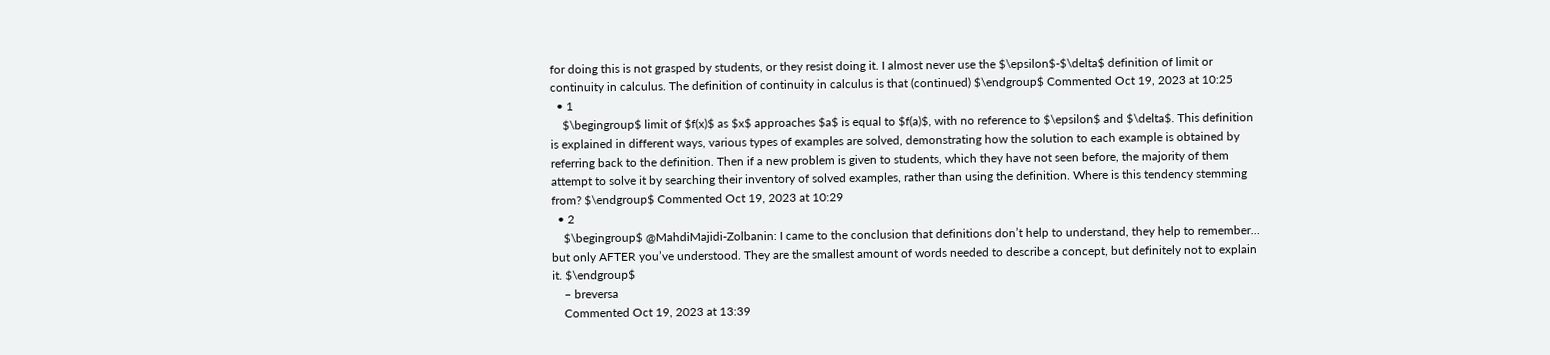for doing this is not grasped by students, or they resist doing it. I almost never use the $\epsilon$-$\delta$ definition of limit or continuity in calculus. The definition of continuity in calculus is that (continued) $\endgroup$ Commented Oct 19, 2023 at 10:25
  • 1
    $\begingroup$ limit of $f(x)$ as $x$ approaches $a$ is equal to $f(a)$, with no reference to $\epsilon$ and $\delta$. This definition is explained in different ways, various types of examples are solved, demonstrating how the solution to each example is obtained by referring back to the definition. Then if a new problem is given to students, which they have not seen before, the majority of them attempt to solve it by searching their inventory of solved examples, rather than using the definition. Where is this tendency stemming from? $\endgroup$ Commented Oct 19, 2023 at 10:29
  • 2
    $\begingroup$ @MahdiMajidi-Zolbanin: I came to the conclusion that definitions don’t help to understand, they help to remember… but only AFTER you’ve understood. They are the smallest amount of words needed to describe a concept, but definitely not to explain it. $\endgroup$
    – breversa
    Commented Oct 19, 2023 at 13:39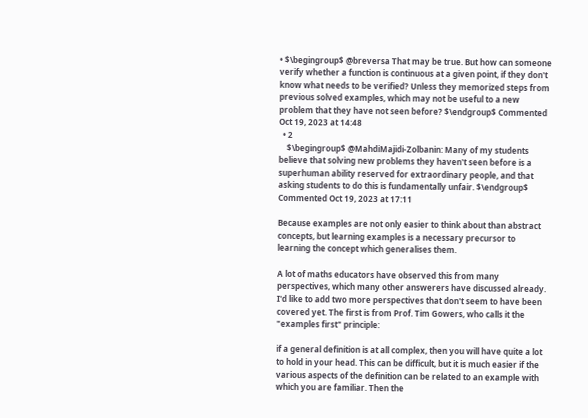• $\begingroup$ @breversa That may be true. But how can someone verify whether a function is continuous at a given point, if they don't know what needs to be verified? Unless they memorized steps from previous solved examples, which may not be useful to a new problem that they have not seen before? $\endgroup$ Commented Oct 19, 2023 at 14:48
  • 2
    $\begingroup$ @MahdiMajidi-Zolbanin: Many of my students believe that solving new problems they haven't seen before is a superhuman ability reserved for extraordinary people, and that asking students to do this is fundamentally unfair. $\endgroup$ Commented Oct 19, 2023 at 17:11

Because examples are not only easier to think about than abstract concepts, but learning examples is a necessary precursor to learning the concept which generalises them.

A lot of maths educators have observed this from many perspectives, which many other answerers have discussed already. I'd like to add two more perspectives that don't seem to have been covered yet. The first is from Prof. Tim Gowers, who calls it the "examples first" principle:

if a general definition is at all complex, then you will have quite a lot to hold in your head. This can be difficult, but it is much easier if the various aspects of the definition can be related to an example with which you are familiar. Then the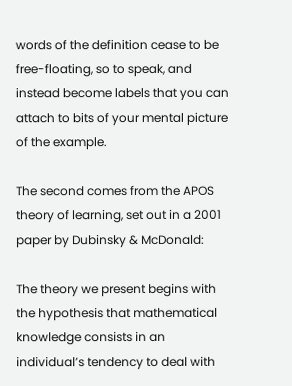words of the definition cease to be free-floating, so to speak, and instead become labels that you can attach to bits of your mental picture of the example.

The second comes from the APOS theory of learning, set out in a 2001 paper by Dubinsky & McDonald:

The theory we present begins with the hypothesis that mathematical knowledge consists in an individual’s tendency to deal with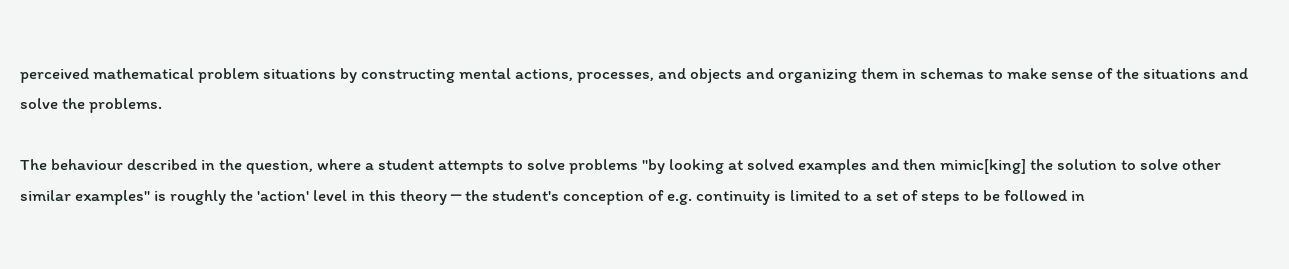perceived mathematical problem situations by constructing mental actions, processes, and objects and organizing them in schemas to make sense of the situations and solve the problems.

The behaviour described in the question, where a student attempts to solve problems "by looking at solved examples and then mimic[king] the solution to solve other similar examples" is roughly the 'action' level in this theory ─ the student's conception of e.g. continuity is limited to a set of steps to be followed in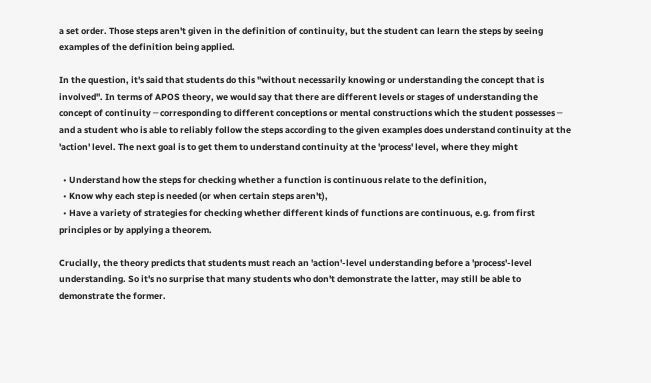a set order. Those steps aren't given in the definition of continuity, but the student can learn the steps by seeing examples of the definition being applied.

In the question, it's said that students do this "without necessarily knowing or understanding the concept that is involved". In terms of APOS theory, we would say that there are different levels or stages of understanding the concept of continuity ─ corresponding to different conceptions or mental constructions which the student possesses ─ and a student who is able to reliably follow the steps according to the given examples does understand continuity at the 'action' level. The next goal is to get them to understand continuity at the 'process' level, where they might

  • Understand how the steps for checking whether a function is continuous relate to the definition,
  • Know why each step is needed (or when certain steps aren't),
  • Have a variety of strategies for checking whether different kinds of functions are continuous, e.g. from first principles or by applying a theorem.

Crucially, the theory predicts that students must reach an 'action'-level understanding before a 'process'-level understanding. So it's no surprise that many students who don't demonstrate the latter, may still be able to demonstrate the former.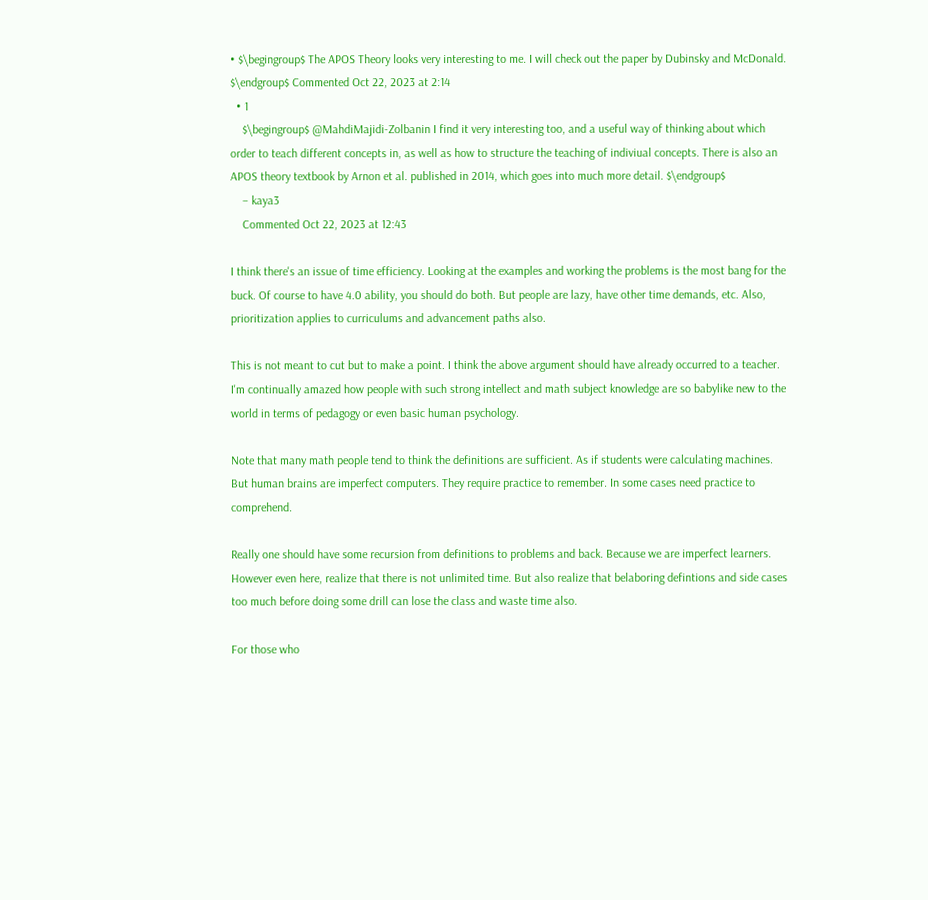• $\begingroup$ The APOS Theory looks very interesting to me. I will check out the paper by Dubinsky and McDonald. $\endgroup$ Commented Oct 22, 2023 at 2:14
  • 1
    $\begingroup$ @MahdiMajidi-Zolbanin I find it very interesting too, and a useful way of thinking about which order to teach different concepts in, as well as how to structure the teaching of indiviual concepts. There is also an APOS theory textbook by Arnon et al. published in 2014, which goes into much more detail. $\endgroup$
    – kaya3
    Commented Oct 22, 2023 at 12:43

I think there's an issue of time efficiency. Looking at the examples and working the problems is the most bang for the buck. Of course to have 4.0 ability, you should do both. But people are lazy, have other time demands, etc. Also, prioritization applies to curriculums and advancement paths also.

This is not meant to cut but to make a point. I think the above argument should have already occurred to a teacher. I'm continually amazed how people with such strong intellect and math subject knowledge are so babylike new to the world in terms of pedagogy or even basic human psychology.

Note that many math people tend to think the definitions are sufficient. As if students were calculating machines. But human brains are imperfect computers. They require practice to remember. In some cases need practice to comprehend.

Really one should have some recursion from definitions to problems and back. Because we are imperfect learners. However even here, realize that there is not unlimited time. But also realize that belaboring defintions and side cases too much before doing some drill can lose the class and waste time also.

For those who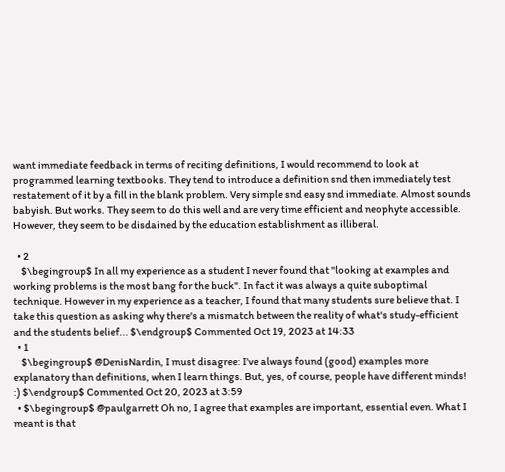want immediate feedback in terms of reciting definitions, I would recommend to look at programmed learning textbooks. They tend to introduce a definition snd then immediately test restatement of it by a fill in the blank problem. Very simple snd easy snd immediate. Almost sounds babyish. But works. They seem to do this well and are very time efficient and neophyte accessible. However, they seem to be disdained by the education establishment as illiberal.

  • 2
    $\begingroup$ In all my experience as a student I never found that "looking at examples and working problems is the most bang for the buck". In fact it was always a quite suboptimal technique. However in my experience as a teacher, I found that many students sure believe that. I take this question as asking why there's a mismatch between the reality of what's study-efficient and the students belief... $\endgroup$ Commented Oct 19, 2023 at 14:33
  • 1
    $\begingroup$ @DenisNardin, I must disagree: I've always found (good) examples more explanatory than definitions, when I learn things. But, yes, of course, people have different minds! :) $\endgroup$ Commented Oct 20, 2023 at 3:59
  • $\begingroup$ @paulgarrett Oh no, I agree that examples are important, essential even. What I meant is that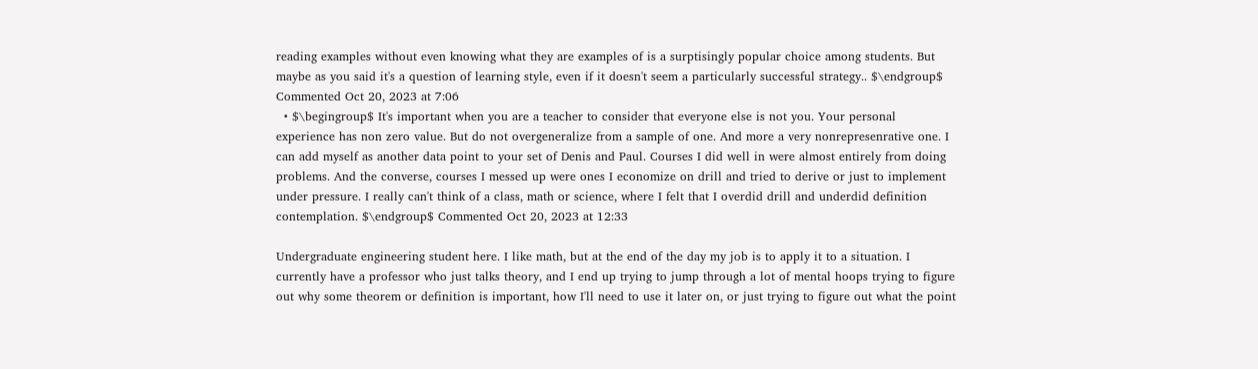reading examples without even knowing what they are examples of is a surptisingly popular choice among students. But maybe as you said it's a question of learning style, even if it doesn't seem a particularly successful strategy.. $\endgroup$ Commented Oct 20, 2023 at 7:06
  • $\begingroup$ It's important when you are a teacher to consider that everyone else is not you. Your personal experience has non zero value. But do not overgeneralize from a sample of one. And more a very nonrepresenrative one. I can add myself as another data point to your set of Denis and Paul. Courses I did well in were almost entirely from doing problems. And the converse, courses I messed up were ones I economize on drill and tried to derive or just to implement under pressure. I really can't think of a class, math or science, where I felt that I overdid drill and underdid definition contemplation. $\endgroup$ Commented Oct 20, 2023 at 12:33

Undergraduate engineering student here. I like math, but at the end of the day my job is to apply it to a situation. I currently have a professor who just talks theory, and I end up trying to jump through a lot of mental hoops trying to figure out why some theorem or definition is important, how I'll need to use it later on, or just trying to figure out what the point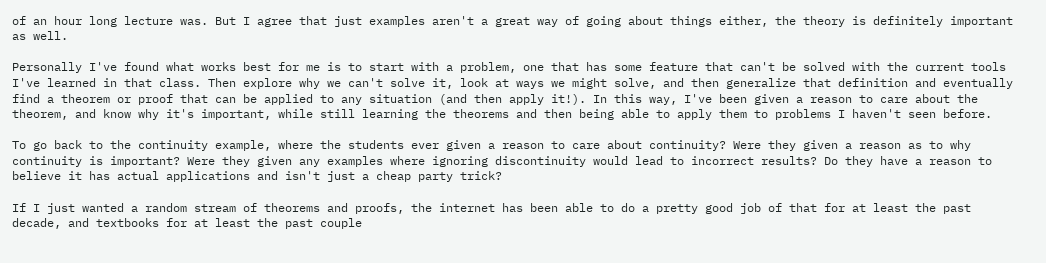of an hour long lecture was. But I agree that just examples aren't a great way of going about things either, the theory is definitely important as well.

Personally I've found what works best for me is to start with a problem, one that has some feature that can't be solved with the current tools I've learned in that class. Then explore why we can't solve it, look at ways we might solve, and then generalize that definition and eventually find a theorem or proof that can be applied to any situation (and then apply it!). In this way, I've been given a reason to care about the theorem, and know why it's important, while still learning the theorems and then being able to apply them to problems I haven't seen before.

To go back to the continuity example, where the students ever given a reason to care about continuity? Were they given a reason as to why continuity is important? Were they given any examples where ignoring discontinuity would lead to incorrect results? Do they have a reason to believe it has actual applications and isn't just a cheap party trick?

If I just wanted a random stream of theorems and proofs, the internet has been able to do a pretty good job of that for at least the past decade, and textbooks for at least the past couple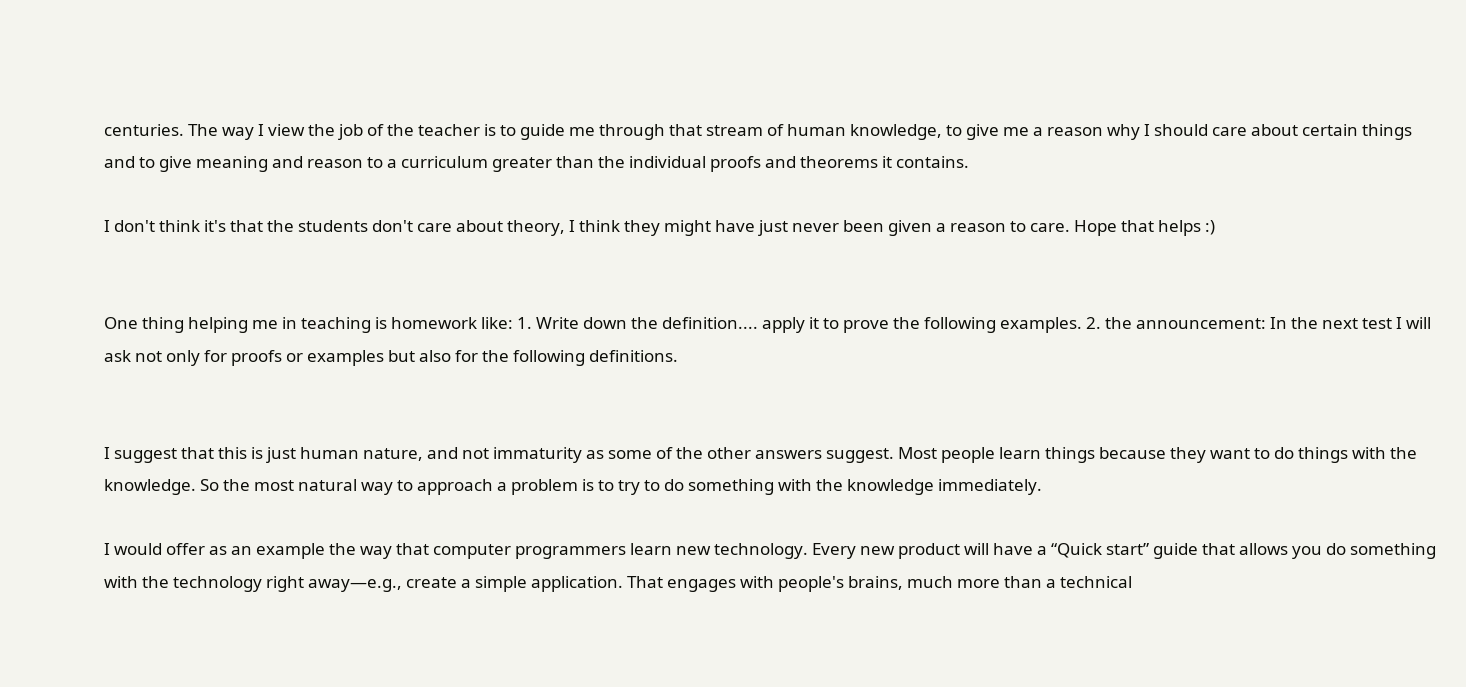centuries. The way I view the job of the teacher is to guide me through that stream of human knowledge, to give me a reason why I should care about certain things and to give meaning and reason to a curriculum greater than the individual proofs and theorems it contains.

I don't think it's that the students don't care about theory, I think they might have just never been given a reason to care. Hope that helps :)


One thing helping me in teaching is homework like: 1. Write down the definition.... apply it to prove the following examples. 2. the announcement: In the next test I will ask not only for proofs or examples but also for the following definitions.


I suggest that this is just human nature, and not immaturity as some of the other answers suggest. Most people learn things because they want to do things with the knowledge. So the most natural way to approach a problem is to try to do something with the knowledge immediately.

I would offer as an example the way that computer programmers learn new technology. Every new product will have a “Quick start” guide that allows you do something with the technology right away—e.g., create a simple application. That engages with people's brains, much more than a technical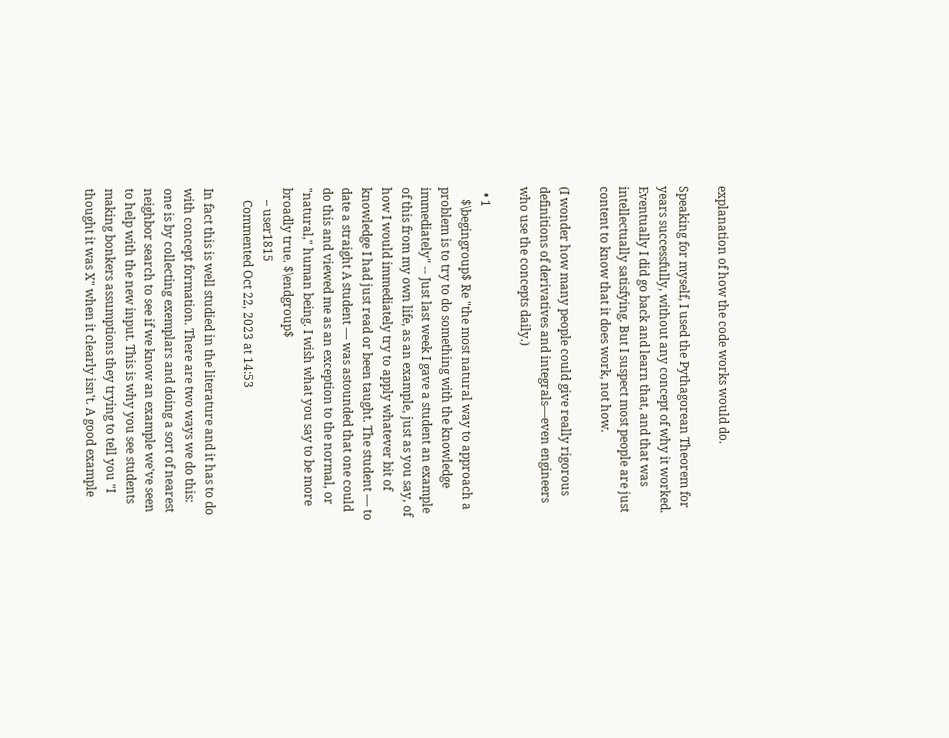explanation of how the code works would do.

Speaking for myself, I used the Pythagorean Theorem for years successfully, without any concept of why it worked. Eventually I did go back and learn that, and that was intellectually satisfying. But I suspect most people are just content to know that it does work, not how.

(I wonder how many people could give really rigorous definitions of derivatives and integrals—even engineers who use the concepts daily.)

  • 1
    $\begingroup$ Re "the most natural way to approach a problem is to try to do something with the knowledge immediately" -- Just last week I gave a student an example of this from my own life, as an example, just as you say, of how I would immediately try to apply whatever bit of knowledge I had just read or been taught. The student — to date a straight A student — was astounded that one could do this and viewed me as an exception to the normal, or "natural," human being. I wish what you say to be more broadly true. $\endgroup$
    – user1815
    Commented Oct 22, 2023 at 14:53

In fact this is well studied in the literature and it has to do with concept formation. There are two ways we do this: one is by collecting exemplars and doing a sort of nearest neighbor search to see if we know an example we've seen to help with the new input. This is why you see students making bonkers assumptions they trying to tell you "I thought it was X" when it clearly isn't. A good example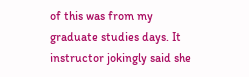of this was from my graduate studies days. It instructor jokingly said she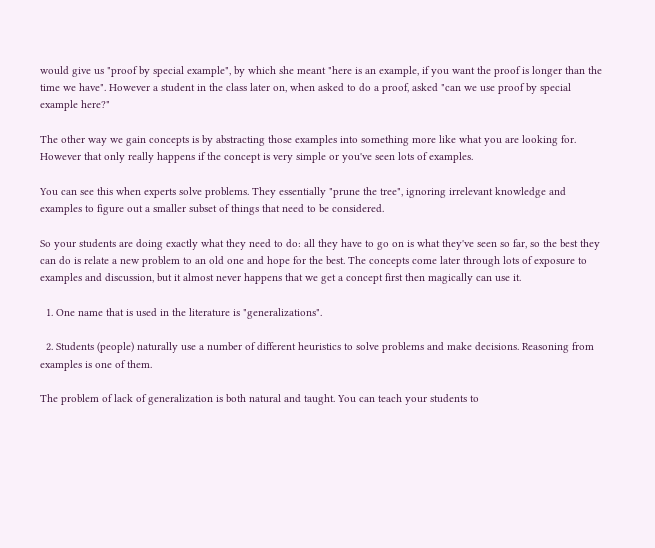would give us "proof by special example", by which she meant "here is an example, if you want the proof is longer than the time we have". However a student in the class later on, when asked to do a proof, asked "can we use proof by special example here?"

The other way we gain concepts is by abstracting those examples into something more like what you are looking for. However that only really happens if the concept is very simple or you've seen lots of examples.

You can see this when experts solve problems. They essentially "prune the tree", ignoring irrelevant knowledge and examples to figure out a smaller subset of things that need to be considered.

So your students are doing exactly what they need to do: all they have to go on is what they've seen so far, so the best they can do is relate a new problem to an old one and hope for the best. The concepts come later through lots of exposure to examples and discussion, but it almost never happens that we get a concept first then magically can use it.

  1. One name that is used in the literature is "generalizations".

  2. Students (people) naturally use a number of different heuristics to solve problems and make decisions. Reasoning from examples is one of them.

The problem of lack of generalization is both natural and taught. You can teach your students to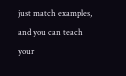just match examples, and you can teach your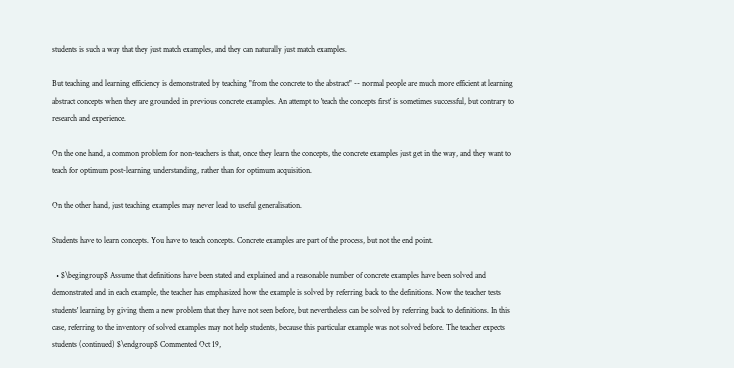students is such a way that they just match examples, and they can naturally just match examples.

But teaching and learning efficiency is demonstrated by teaching "from the concrete to the abstract" -- normal people are much more efficient at learning abstract concepts when they are grounded in previous concrete examples. An attempt to 'teach the concepts first' is sometimes successful, but contrary to research and experience.

On the one hand, a common problem for non-teachers is that, once they learn the concepts, the concrete examples just get in the way, and they want to teach for optimum post-learning understanding, rather than for optimum acquisition.

On the other hand, just teaching examples may never lead to useful generalisation.

Students have to learn concepts. You have to teach concepts. Concrete examples are part of the process, but not the end point.

  • $\begingroup$ Assume that definitions have been stated and explained and a reasonable number of concrete examples have been solved and demonstrated and in each example, the teacher has emphasized how the example is solved by referring back to the definitions. Now the teacher tests students' learning by giving them a new problem that they have not seen before, but nevertheless can be solved by referring back to definitions. In this case, referring to the inventory of solved examples may not help students, because this particular example was not solved before. The teacher expects students (continued) $\endgroup$ Commented Oct 19,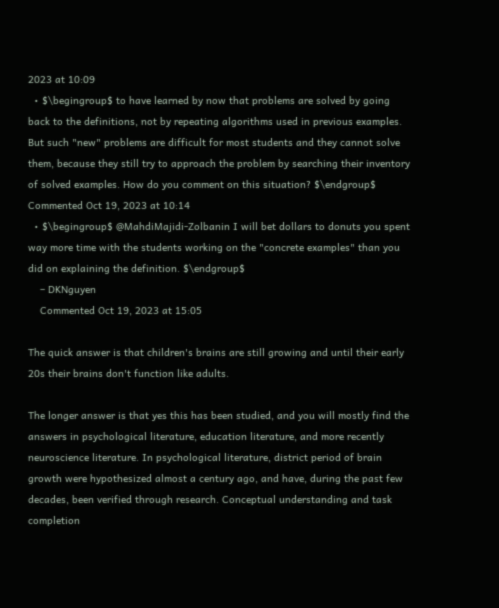2023 at 10:09
  • $\begingroup$ to have learned by now that problems are solved by going back to the definitions, not by repeating algorithms used in previous examples. But such "new" problems are difficult for most students and they cannot solve them, because they still try to approach the problem by searching their inventory of solved examples. How do you comment on this situation? $\endgroup$ Commented Oct 19, 2023 at 10:14
  • $\begingroup$ @MahdiMajidi-Zolbanin I will bet dollars to donuts you spent way more time with the students working on the "concrete examples" than you did on explaining the definition. $\endgroup$
    – DKNguyen
    Commented Oct 19, 2023 at 15:05

The quick answer is that children's brains are still growing and until their early 20s their brains don't function like adults.

The longer answer is that yes this has been studied, and you will mostly find the answers in psychological literature, education literature, and more recently neuroscience literature. In psychological literature, district period of brain growth were hypothesized almost a century ago, and have, during the past few decades, been verified through research. Conceptual understanding and task completion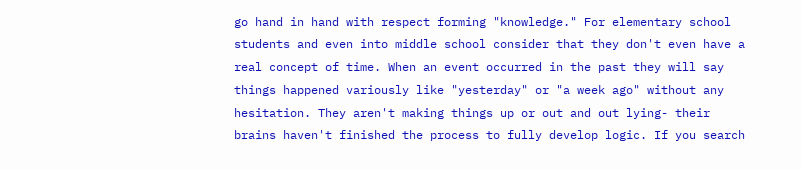go hand in hand with respect forming "knowledge." For elementary school students and even into middle school consider that they don't even have a real concept of time. When an event occurred in the past they will say things happened variously like "yesterday" or "a week ago" without any hesitation. They aren't making things up or out and out lying- their brains haven't finished the process to fully develop logic. If you search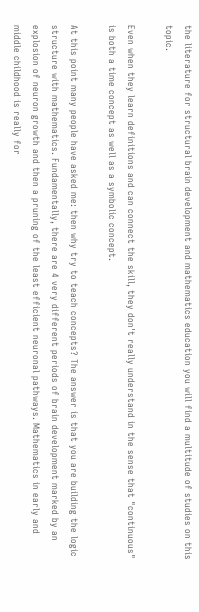the literature for structural brain development and mathematics education you will find a multitude of studies on this topic.

Even when they learn definitions and can connect the skill, they don't really understand in the sense that "continuous" is both a time concept as well as a symbolic concept.

At this point many people have asked me: then why try to teach concepts? The answer is that you are building the logic structure with mathematics. Fundamentally, there are 4 very different periods of brain development marked by an explosion of neuron growth and then a pruning of the least efficient neuronal pathways. Mathematics in early and middle childhood is really for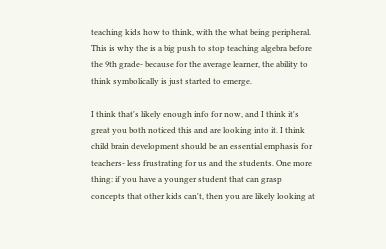teaching kids how to think, with the what being peripheral. This is why the is a big push to stop teaching algebra before the 9th grade- because for the average learner, the ability to think symbolically is just started to emerge.

I think that's likely enough info for now, and I think it's great you both noticed this and are looking into it. I think child brain development should be an essential emphasis for teachers- less frustrating for us and the students. One more thing: if you have a younger student that can grasp concepts that other kids can't, then you are likely looking at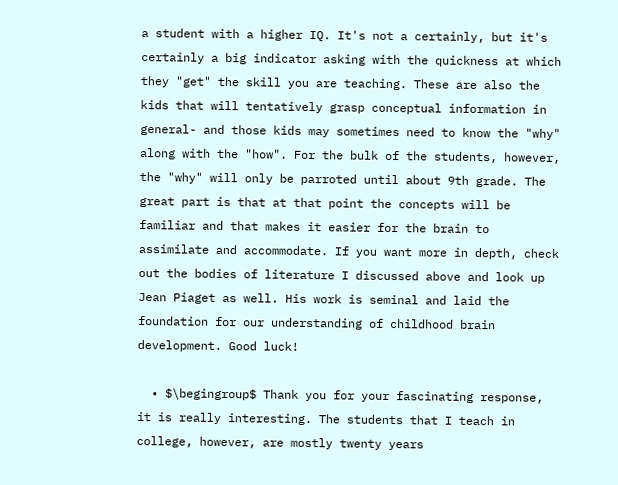a student with a higher IQ. It's not a certainly, but it's certainly a big indicator asking with the quickness at which they "get" the skill you are teaching. These are also the kids that will tentatively grasp conceptual information in general- and those kids may sometimes need to know the "why" along with the "how". For the bulk of the students, however, the "why" will only be parroted until about 9th grade. The great part is that at that point the concepts will be familiar and that makes it easier for the brain to assimilate and accommodate. If you want more in depth, check out the bodies of literature I discussed above and look up Jean Piaget as well. His work is seminal and laid the foundation for our understanding of childhood brain development. Good luck!

  • $\begingroup$ Thank you for your fascinating response, it is really interesting. The students that I teach in college, however, are mostly twenty years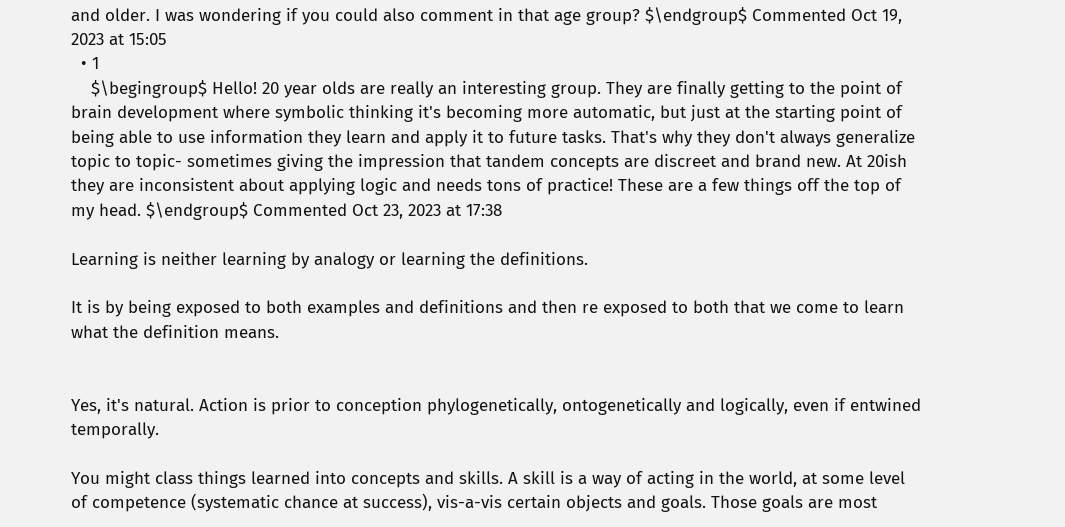and older. I was wondering if you could also comment in that age group? $\endgroup$ Commented Oct 19, 2023 at 15:05
  • 1
    $\begingroup$ Hello! 20 year olds are really an interesting group. They are finally getting to the point of brain development where symbolic thinking it's becoming more automatic, but just at the starting point of being able to use information they learn and apply it to future tasks. That's why they don't always generalize topic to topic- sometimes giving the impression that tandem concepts are discreet and brand new. At 20ish they are inconsistent about applying logic and needs tons of practice! These are a few things off the top of my head. $\endgroup$ Commented Oct 23, 2023 at 17:38

Learning is neither learning by analogy or learning the definitions.

It is by being exposed to both examples and definitions and then re exposed to both that we come to learn what the definition means.


Yes, it's natural. Action is prior to conception phylogenetically, ontogenetically and logically, even if entwined temporally.

You might class things learned into concepts and skills. A skill is a way of acting in the world, at some level of competence (systematic chance at success), vis-a-vis certain objects and goals. Those goals are most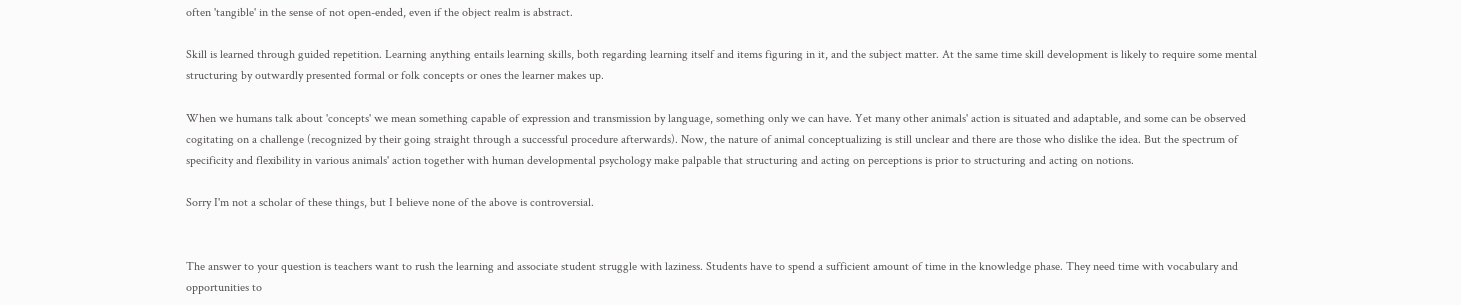often 'tangible' in the sense of not open-ended, even if the object realm is abstract.

Skill is learned through guided repetition. Learning anything entails learning skills, both regarding learning itself and items figuring in it, and the subject matter. At the same time skill development is likely to require some mental structuring by outwardly presented formal or folk concepts or ones the learner makes up.

When we humans talk about 'concepts' we mean something capable of expression and transmission by language, something only we can have. Yet many other animals' action is situated and adaptable, and some can be observed cogitating on a challenge (recognized by their going straight through a successful procedure afterwards). Now, the nature of animal conceptualizing is still unclear and there are those who dislike the idea. But the spectrum of specificity and flexibility in various animals' action together with human developmental psychology make palpable that structuring and acting on perceptions is prior to structuring and acting on notions.

Sorry I'm not a scholar of these things, but I believe none of the above is controversial.


The answer to your question is teachers want to rush the learning and associate student struggle with laziness. Students have to spend a sufficient amount of time in the knowledge phase. They need time with vocabulary and opportunities to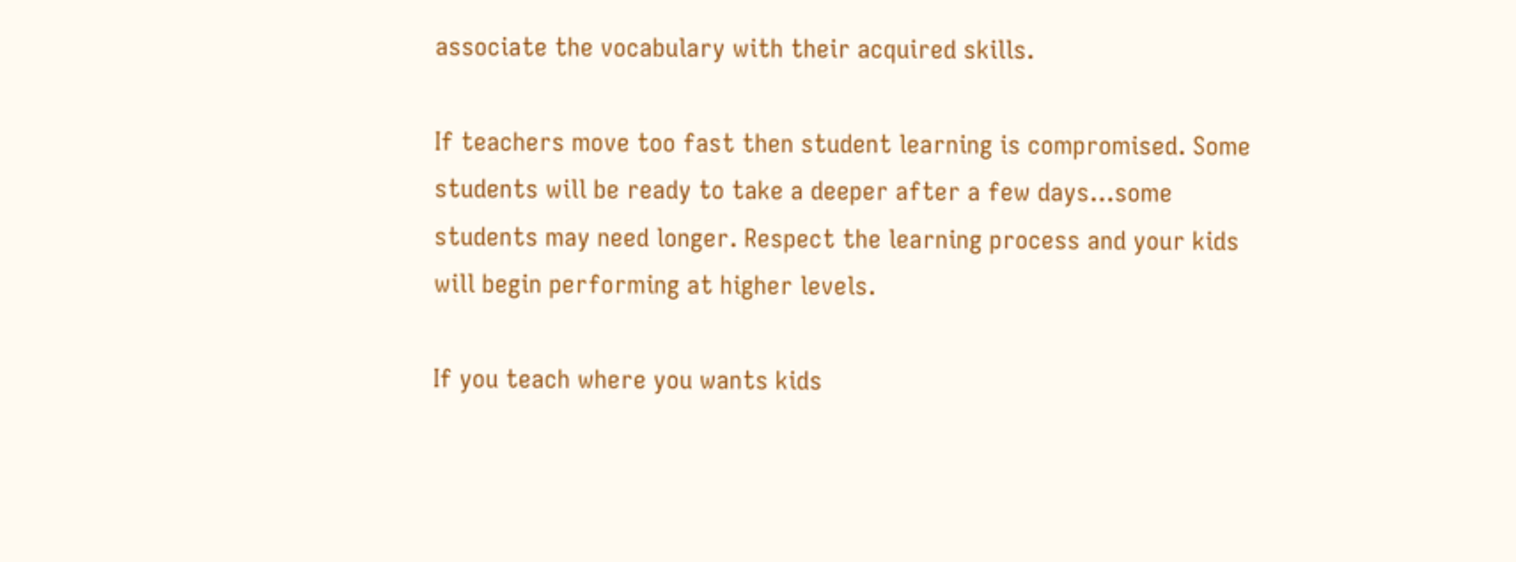associate the vocabulary with their acquired skills.

If teachers move too fast then student learning is compromised. Some students will be ready to take a deeper after a few days…some students may need longer. Respect the learning process and your kids will begin performing at higher levels.

If you teach where you wants kids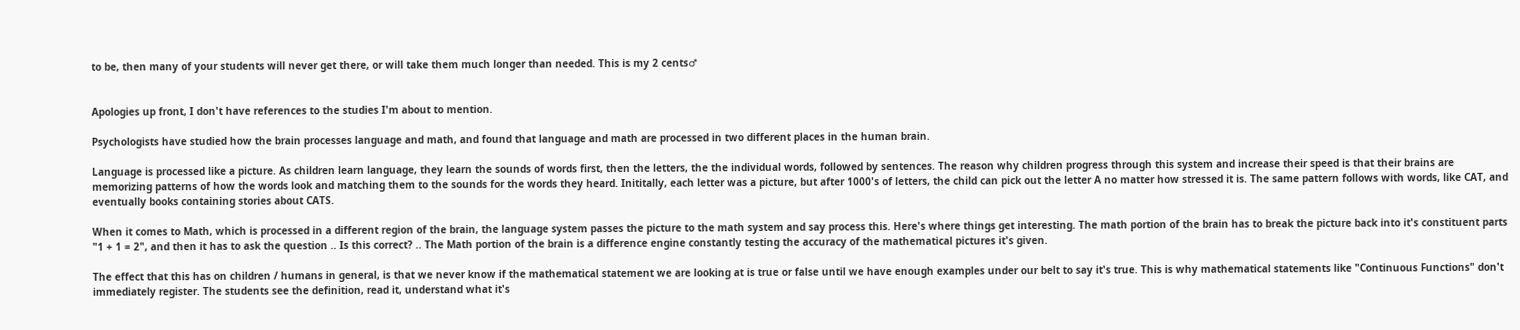to be, then many of your students will never get there, or will take them much longer than needed. This is my 2 cents♂


Apologies up front, I don't have references to the studies I'm about to mention.

Psychologists have studied how the brain processes language and math, and found that language and math are processed in two different places in the human brain.

Language is processed like a picture. As children learn language, they learn the sounds of words first, then the letters, the the individual words, followed by sentences. The reason why children progress through this system and increase their speed is that their brains are memorizing patterns of how the words look and matching them to the sounds for the words they heard. Inititally, each letter was a picture, but after 1000's of letters, the child can pick out the letter A no matter how stressed it is. The same pattern follows with words, like CAT, and eventually books containing stories about CATS.

When it comes to Math, which is processed in a different region of the brain, the language system passes the picture to the math system and say process this. Here's where things get interesting. The math portion of the brain has to break the picture back into it's constituent parts "1 + 1 = 2", and then it has to ask the question .. Is this correct? .. The Math portion of the brain is a difference engine constantly testing the accuracy of the mathematical pictures it's given.

The effect that this has on children / humans in general, is that we never know if the mathematical statement we are looking at is true or false until we have enough examples under our belt to say it's true. This is why mathematical statements like "Continuous Functions" don't immediately register. The students see the definition, read it, understand what it's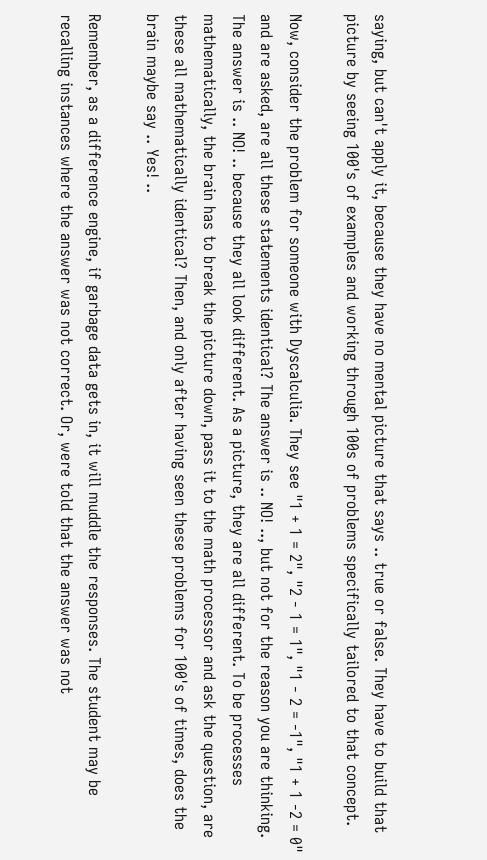saying, but can't apply it, because they have no mental picture that says .. true or false. They have to build that picture by seeing 100's of examples and working through 100s of problems specifically tailored to that concept.

Now, consider the problem for someone with Dyscalculia. They see "1 + 1 = 2", "2 - 1 = 1", "1 - 2 = -1", "1 + 1 -2 = 0" and are asked, are all these statements identical? The answer is .. NO! .., but not for the reason you are thinking. The answer is .. NO! .. because they all look different. As a picture, they are all different. To be processes mathematically, the brain has to break the picture down, pass it to the math processor and ask the question, are these all mathematically identical? Then, and only after having seen these problems for 100's of times, does the brain maybe say .. Yes! ..

Remember, as a difference engine, if garbage data gets in, it will muddle the responses. The student may be recalling instances where the answer was not correct. Or, were told that the answer was not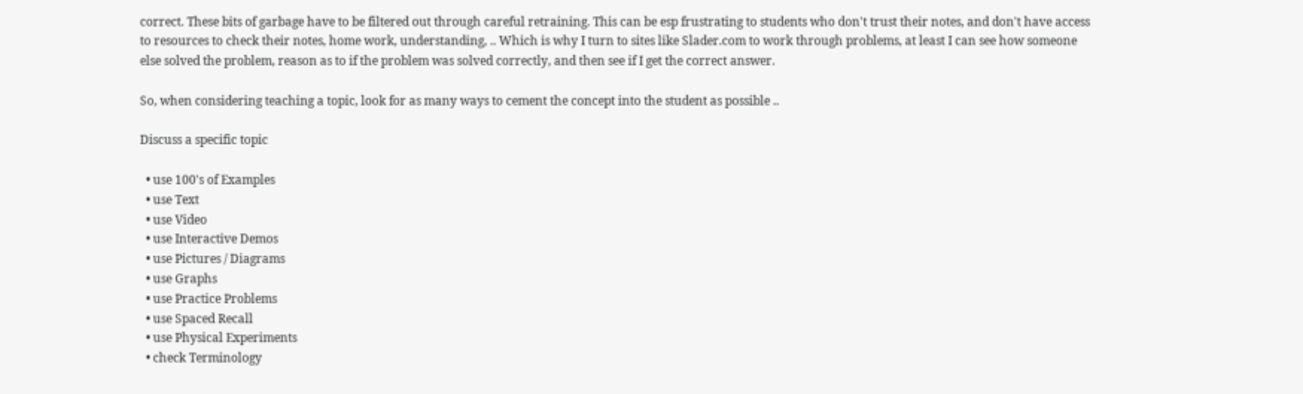correct. These bits of garbage have to be filtered out through careful retraining. This can be esp frustrating to students who don't trust their notes, and don't have access to resources to check their notes, home work, understanding, .. Which is why I turn to sites like Slader.com to work through problems, at least I can see how someone else solved the problem, reason as to if the problem was solved correctly, and then see if I get the correct answer.

So, when considering teaching a topic, look for as many ways to cement the concept into the student as possible ..

Discuss a specific topic

  • use 100's of Examples
  • use Text
  • use Video
  • use Interactive Demos
  • use Pictures / Diagrams
  • use Graphs
  • use Practice Problems
  • use Spaced Recall
  • use Physical Experiments
  • check Terminology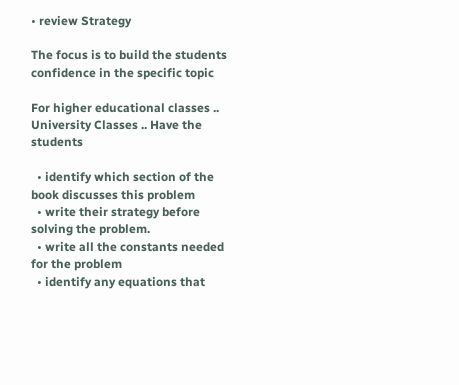• review Strategy

The focus is to build the students confidence in the specific topic

For higher educational classes .. University Classes .. Have the students

  • identify which section of the book discusses this problem
  • write their strategy before solving the problem.
  • write all the constants needed for the problem
  • identify any equations that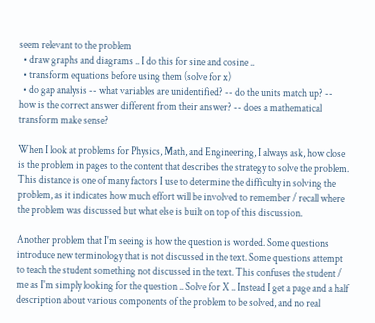seem relevant to the problem
  • draw graphs and diagrams .. I do this for sine and cosine ..
  • transform equations before using them (solve for x)
  • do gap analysis -- what variables are unidentified? -- do the units match up? -- how is the correct answer different from their answer? -- does a mathematical transform make sense?

When I look at problems for Physics, Math, and Engineering, I always ask, how close is the problem in pages to the content that describes the strategy to solve the problem. This distance is one of many factors I use to determine the difficulty in solving the problem, as it indicates how much effort will be involved to remember / recall where the problem was discussed but what else is built on top of this discussion.

Another problem that I'm seeing is how the question is worded. Some questions introduce new terminology that is not discussed in the text. Some questions attempt to teach the student something not discussed in the text. This confuses the student / me as I'm simply looking for the question .. Solve for X .. Instead I get a page and a half description about various components of the problem to be solved, and no real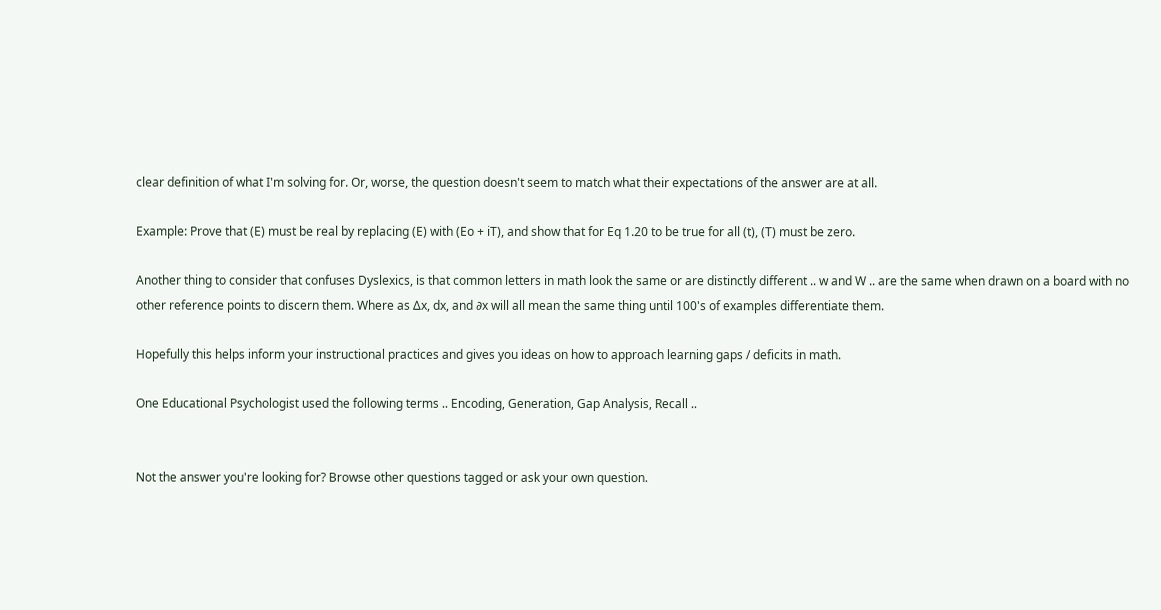clear definition of what I'm solving for. Or, worse, the question doesn't seem to match what their expectations of the answer are at all.

Example: Prove that (E) must be real by replacing (E) with (Eo + iT), and show that for Eq 1.20 to be true for all (t), (T) must be zero.

Another thing to consider that confuses Dyslexics, is that common letters in math look the same or are distinctly different .. w and W .. are the same when drawn on a board with no other reference points to discern them. Where as Δx, dx, and ∂x will all mean the same thing until 100's of examples differentiate them.

Hopefully this helps inform your instructional practices and gives you ideas on how to approach learning gaps / deficits in math.

One Educational Psychologist used the following terms .. Encoding, Generation, Gap Analysis, Recall ..


Not the answer you're looking for? Browse other questions tagged or ask your own question.